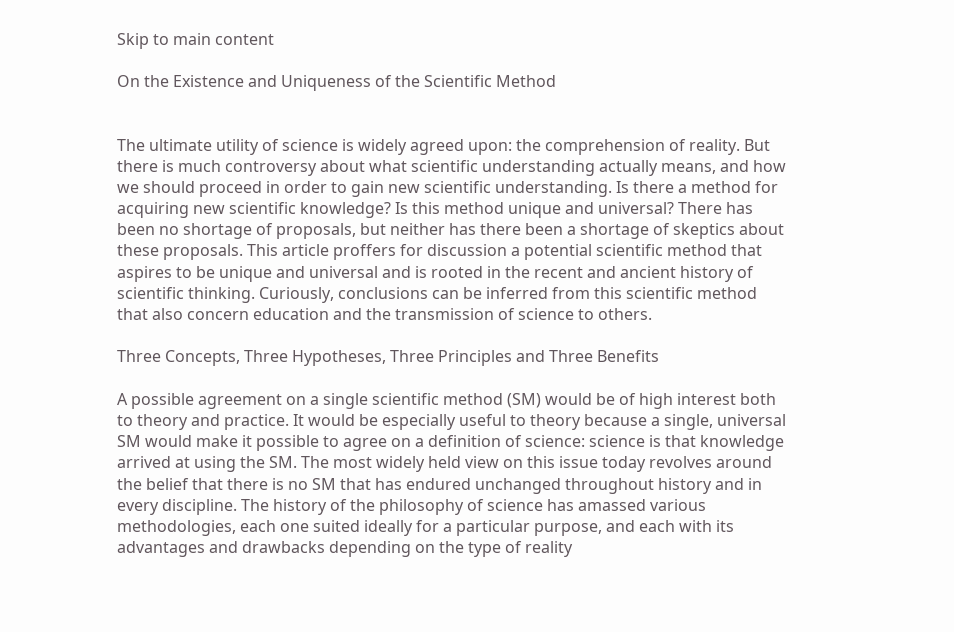Skip to main content

On the Existence and Uniqueness of the Scientific Method


The ultimate utility of science is widely agreed upon: the comprehension of reality. But there is much controversy about what scientific understanding actually means, and how we should proceed in order to gain new scientific understanding. Is there a method for acquiring new scientific knowledge? Is this method unique and universal? There has been no shortage of proposals, but neither has there been a shortage of skeptics about these proposals. This article proffers for discussion a potential scientific method that aspires to be unique and universal and is rooted in the recent and ancient history of scientific thinking. Curiously, conclusions can be inferred from this scientific method that also concern education and the transmission of science to others.

Three Concepts, Three Hypotheses, Three Principles and Three Benefits

A possible agreement on a single scientific method (SM) would be of high interest both to theory and practice. It would be especially useful to theory because a single, universal SM would make it possible to agree on a definition of science: science is that knowledge arrived at using the SM. The most widely held view on this issue today revolves around the belief that there is no SM that has endured unchanged throughout history and in every discipline. The history of the philosophy of science has amassed various methodologies, each one suited ideally for a particular purpose, and each with its advantages and drawbacks depending on the type of reality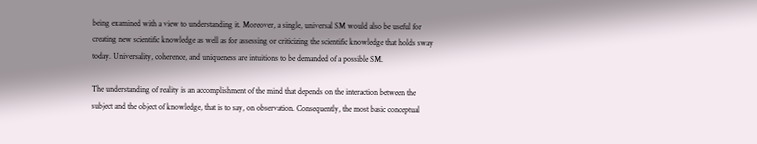being examined with a view to understanding it. Moreover, a single, universal SM would also be useful for creating new scientific knowledge as well as for assessing or criticizing the scientific knowledge that holds sway today. Universality, coherence, and uniqueness are intuitions to be demanded of a possible SM.

The understanding of reality is an accomplishment of the mind that depends on the interaction between the subject and the object of knowledge, that is to say, on observation. Consequently, the most basic conceptual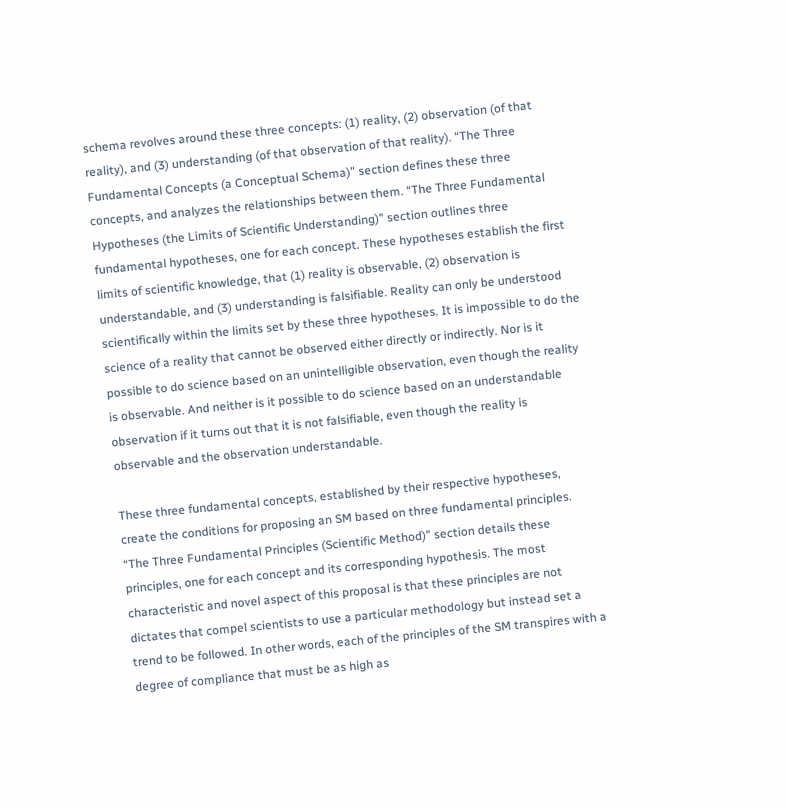schema revolves around these three concepts: (1) reality, (2) observation (of that reality), and (3) understanding (of that observation of that reality). “The Three Fundamental Concepts (a Conceptual Schema)” section defines these three concepts, and analyzes the relationships between them. “The Three Fundamental Hypotheses (the Limits of Scientific Understanding)” section outlines three fundamental hypotheses, one for each concept. These hypotheses establish the first limits of scientific knowledge, that (1) reality is observable, (2) observation is understandable, and (3) understanding is falsifiable. Reality can only be understood scientifically within the limits set by these three hypotheses. It is impossible to do the science of a reality that cannot be observed either directly or indirectly. Nor is it possible to do science based on an unintelligible observation, even though the reality is observable. And neither is it possible to do science based on an understandable observation if it turns out that it is not falsifiable, even though the reality is observable and the observation understandable.

These three fundamental concepts, established by their respective hypotheses, create the conditions for proposing an SM based on three fundamental principles. “The Three Fundamental Principles (Scientific Method)” section details these principles, one for each concept and its corresponding hypothesis. The most characteristic and novel aspect of this proposal is that these principles are not dictates that compel scientists to use a particular methodology but instead set a trend to be followed. In other words, each of the principles of the SM transpires with a degree of compliance that must be as high as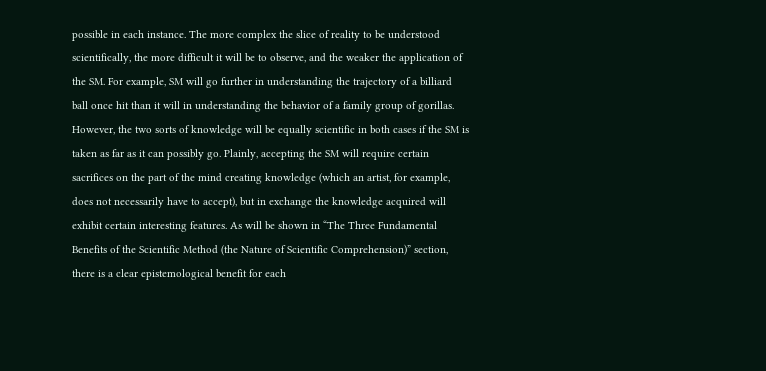possible in each instance. The more complex the slice of reality to be understood scientifically, the more difficult it will be to observe, and the weaker the application of the SM. For example, SM will go further in understanding the trajectory of a billiard ball once hit than it will in understanding the behavior of a family group of gorillas. However, the two sorts of knowledge will be equally scientific in both cases if the SM is taken as far as it can possibly go. Plainly, accepting the SM will require certain sacrifices on the part of the mind creating knowledge (which an artist, for example, does not necessarily have to accept), but in exchange the knowledge acquired will exhibit certain interesting features. As will be shown in “The Three Fundamental Benefits of the Scientific Method (the Nature of Scientific Comprehension)” section, there is a clear epistemological benefit for each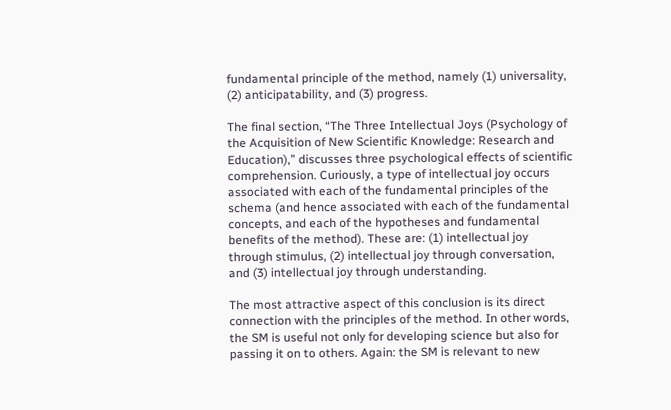fundamental principle of the method, namely (1) universality, (2) anticipatability, and (3) progress.

The final section, “The Three Intellectual Joys (Psychology of the Acquisition of New Scientific Knowledge: Research and Education),” discusses three psychological effects of scientific comprehension. Curiously, a type of intellectual joy occurs associated with each of the fundamental principles of the schema (and hence associated with each of the fundamental concepts, and each of the hypotheses and fundamental benefits of the method). These are: (1) intellectual joy through stimulus, (2) intellectual joy through conversation, and (3) intellectual joy through understanding.

The most attractive aspect of this conclusion is its direct connection with the principles of the method. In other words, the SM is useful not only for developing science but also for passing it on to others. Again: the SM is relevant to new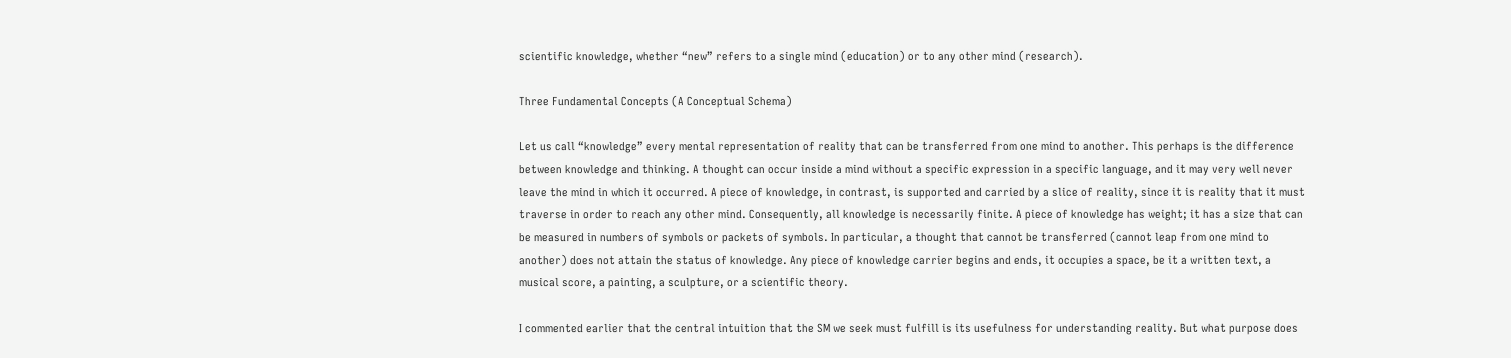scientific knowledge, whether “new” refers to a single mind (education) or to any other mind (research).

Three Fundamental Concepts (A Conceptual Schema)

Let us call “knowledge” every mental representation of reality that can be transferred from one mind to another. This perhaps is the difference between knowledge and thinking. A thought can occur inside a mind without a specific expression in a specific language, and it may very well never leave the mind in which it occurred. A piece of knowledge, in contrast, is supported and carried by a slice of reality, since it is reality that it must traverse in order to reach any other mind. Consequently, all knowledge is necessarily finite. A piece of knowledge has weight; it has a size that can be measured in numbers of symbols or packets of symbols. In particular, a thought that cannot be transferred (cannot leap from one mind to another) does not attain the status of knowledge. Any piece of knowledge carrier begins and ends, it occupies a space, be it a written text, a musical score, a painting, a sculpture, or a scientific theory.

I commented earlier that the central intuition that the SM we seek must fulfill is its usefulness for understanding reality. But what purpose does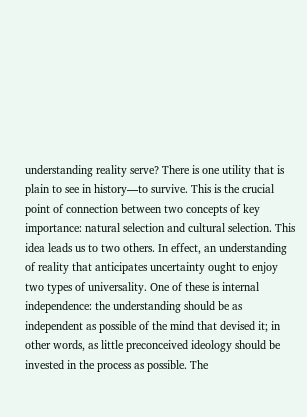understanding reality serve? There is one utility that is plain to see in history—to survive. This is the crucial point of connection between two concepts of key importance: natural selection and cultural selection. This idea leads us to two others. In effect, an understanding of reality that anticipates uncertainty ought to enjoy two types of universality. One of these is internal independence: the understanding should be as independent as possible of the mind that devised it; in other words, as little preconceived ideology should be invested in the process as possible. The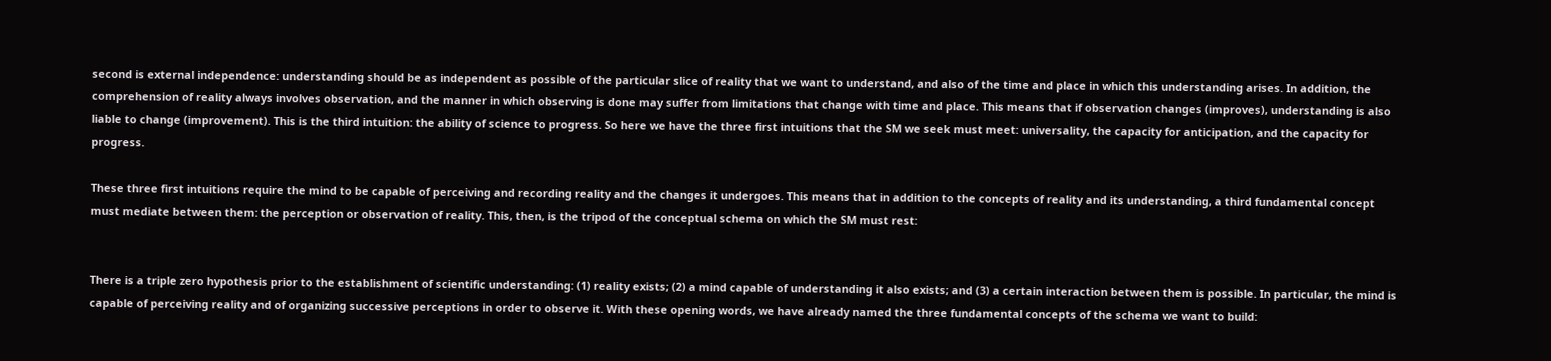second is external independence: understanding should be as independent as possible of the particular slice of reality that we want to understand, and also of the time and place in which this understanding arises. In addition, the comprehension of reality always involves observation, and the manner in which observing is done may suffer from limitations that change with time and place. This means that if observation changes (improves), understanding is also liable to change (improvement). This is the third intuition: the ability of science to progress. So here we have the three first intuitions that the SM we seek must meet: universality, the capacity for anticipation, and the capacity for progress.

These three first intuitions require the mind to be capable of perceiving and recording reality and the changes it undergoes. This means that in addition to the concepts of reality and its understanding, a third fundamental concept must mediate between them: the perception or observation of reality. This, then, is the tripod of the conceptual schema on which the SM must rest:


There is a triple zero hypothesis prior to the establishment of scientific understanding: (1) reality exists; (2) a mind capable of understanding it also exists; and (3) a certain interaction between them is possible. In particular, the mind is capable of perceiving reality and of organizing successive perceptions in order to observe it. With these opening words, we have already named the three fundamental concepts of the schema we want to build: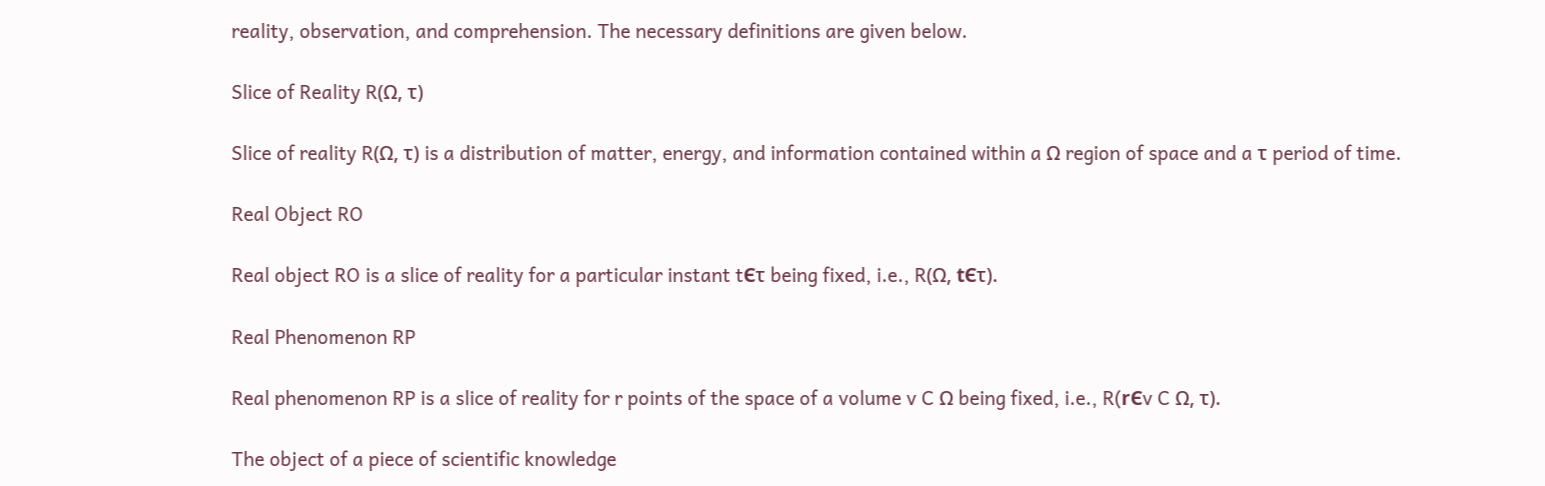reality, observation, and comprehension. The necessary definitions are given below.

Slice of Reality R(Ω, τ)

Slice of reality R(Ω, τ) is a distribution of matter, energy, and information contained within a Ω region of space and a τ period of time.

Real Object RO

Real object RO is a slice of reality for a particular instant tЄτ being fixed, i.e., R(Ω, tЄτ).

Real Phenomenon RP

Real phenomenon RP is a slice of reality for r points of the space of a volume v C Ω being fixed, i.e., R(rЄv C Ω, τ).

The object of a piece of scientific knowledge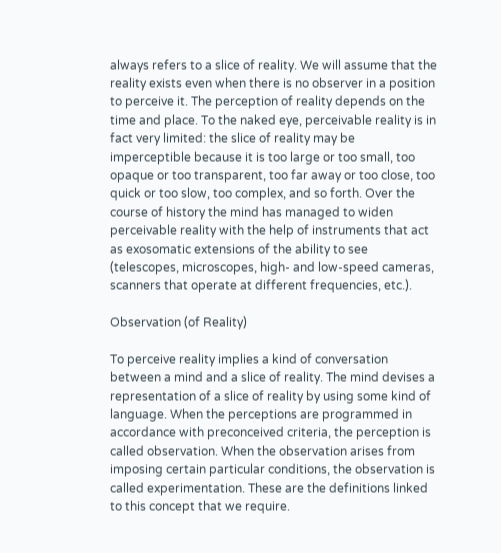always refers to a slice of reality. We will assume that the reality exists even when there is no observer in a position to perceive it. The perception of reality depends on the time and place. To the naked eye, perceivable reality is in fact very limited: the slice of reality may be imperceptible because it is too large or too small, too opaque or too transparent, too far away or too close, too quick or too slow, too complex, and so forth. Over the course of history the mind has managed to widen perceivable reality with the help of instruments that act as exosomatic extensions of the ability to see (telescopes, microscopes, high- and low-speed cameras, scanners that operate at different frequencies, etc.).

Observation (of Reality)

To perceive reality implies a kind of conversation between a mind and a slice of reality. The mind devises a representation of a slice of reality by using some kind of language. When the perceptions are programmed in accordance with preconceived criteria, the perception is called observation. When the observation arises from imposing certain particular conditions, the observation is called experimentation. These are the definitions linked to this concept that we require.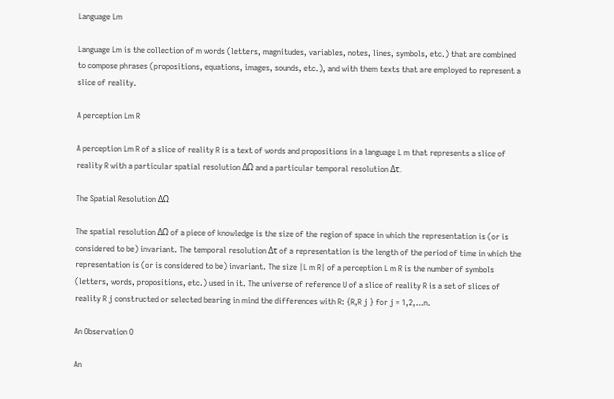Language Lm

Language Lm is the collection of m words (letters, magnitudes, variables, notes, lines, symbols, etc.) that are combined to compose phrases (propositions, equations, images, sounds, etc.), and with them texts that are employed to represent a slice of reality.

A perception Lm R

A perception Lm R of a slice of reality R is a text of words and propositions in a language L m that represents a slice of reality R with a particular spatial resolution ΔΩ and a particular temporal resolution Δτ.

The Spatial Resolution ΔΩ

The spatial resolution ΔΩ of a piece of knowledge is the size of the region of space in which the representation is (or is considered to be) invariant. The temporal resolution Δτ of a representation is the length of the period of time in which the representation is (or is considered to be) invariant. The size |L m R| of a perception L m R is the number of symbols (letters, words, propositions, etc.) used in it. The universe of reference U of a slice of reality R is a set of slices of reality R j constructed or selected bearing in mind the differences with R: {R,R j } for j = 1,2,…n.

An Observation O

An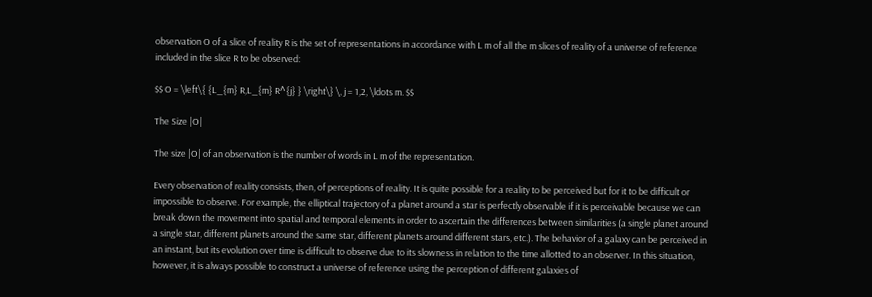observation O of a slice of reality R is the set of representations in accordance with L m of all the m slices of reality of a universe of reference included in the slice R to be observed:

$$ O = \left\{ {L_{m} R,L_{m} R^{j} } \right\} \, j = 1,2, \ldots m. $$

The Size |O|

The size |O| of an observation is the number of words in L m of the representation.

Every observation of reality consists, then, of perceptions of reality. It is quite possible for a reality to be perceived but for it to be difficult or impossible to observe. For example, the elliptical trajectory of a planet around a star is perfectly observable if it is perceivable because we can break down the movement into spatial and temporal elements in order to ascertain the differences between similarities (a single planet around a single star, different planets around the same star, different planets around different stars, etc.). The behavior of a galaxy can be perceived in an instant, but its evolution over time is difficult to observe due to its slowness in relation to the time allotted to an observer. In this situation, however, it is always possible to construct a universe of reference using the perception of different galaxies of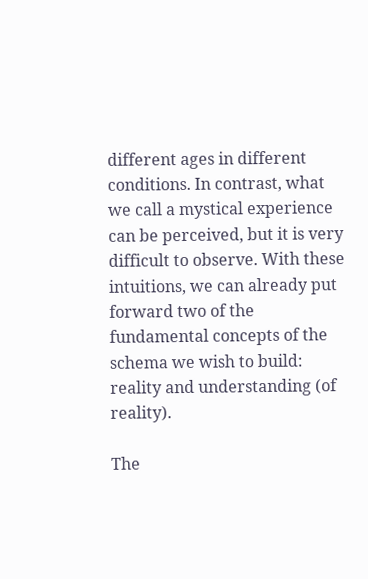different ages in different conditions. In contrast, what we call a mystical experience can be perceived, but it is very difficult to observe. With these intuitions, we can already put forward two of the fundamental concepts of the schema we wish to build: reality and understanding (of reality).

The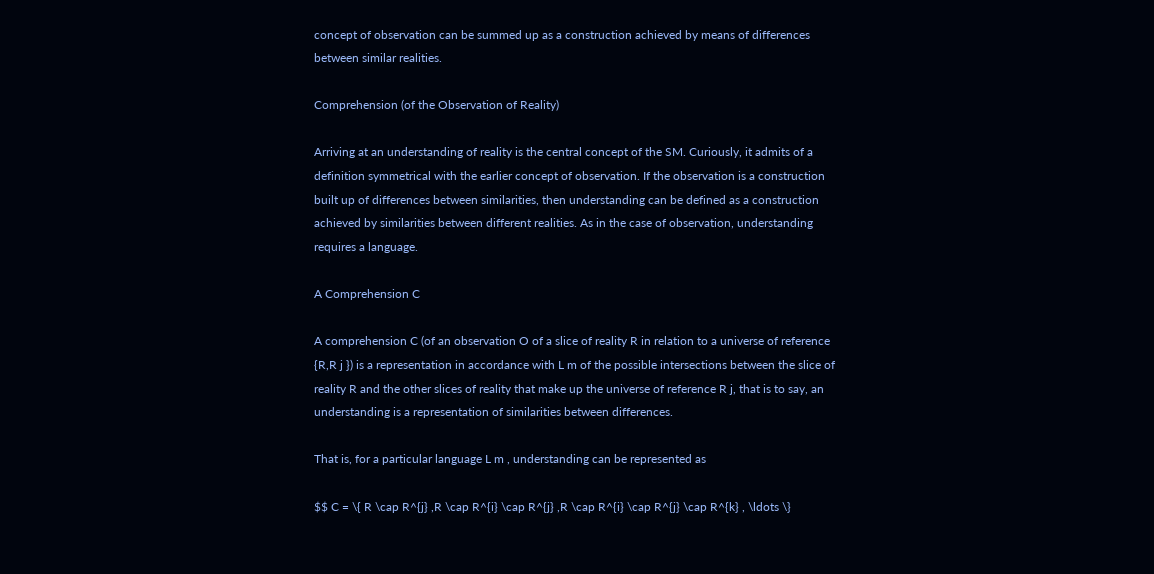concept of observation can be summed up as a construction achieved by means of differences between similar realities.

Comprehension (of the Observation of Reality)

Arriving at an understanding of reality is the central concept of the SM. Curiously, it admits of a definition symmetrical with the earlier concept of observation. If the observation is a construction built up of differences between similarities, then understanding can be defined as a construction achieved by similarities between different realities. As in the case of observation, understanding requires a language.

A Comprehension C

A comprehension C (of an observation O of a slice of reality R in relation to a universe of reference {R,R j }) is a representation in accordance with L m of the possible intersections between the slice of reality R and the other slices of reality that make up the universe of reference R j, that is to say, an understanding is a representation of similarities between differences.

That is, for a particular language L m , understanding can be represented as

$$ C = \{ R \cap R^{j} ,R \cap R^{i} \cap R^{j} ,R \cap R^{i} \cap R^{j} \cap R^{k} , \ldots \}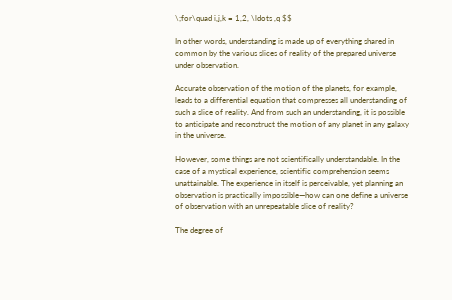\;for\quad i,j,k = 1,2, \ldots ,q $$

In other words, understanding is made up of everything shared in common by the various slices of reality of the prepared universe under observation.

Accurate observation of the motion of the planets, for example, leads to a differential equation that compresses all understanding of such a slice of reality. And from such an understanding, it is possible to anticipate and reconstruct the motion of any planet in any galaxy in the universe.

However, some things are not scientifically understandable. In the case of a mystical experience, scientific comprehension seems unattainable. The experience in itself is perceivable, yet planning an observation is practically impossible—how can one define a universe of observation with an unrepeatable slice of reality?

The degree of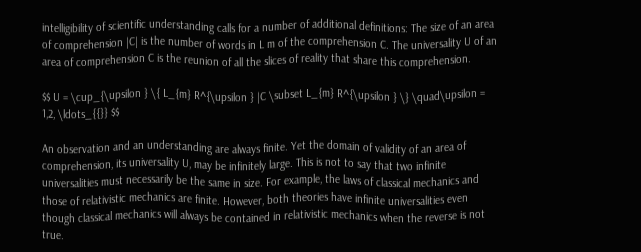intelligibility of scientific understanding calls for a number of additional definitions: The size of an area of comprehension |C| is the number of words in L m of the comprehension C. The universality U of an area of comprehension C is the reunion of all the slices of reality that share this comprehension.

$$ U = \cup_{\upsilon } \{ L_{m} R^{\upsilon } |C \subset L_{m} R^{\upsilon } \} \quad\upsilon = 1,2, \ldots_{{}} $$

An observation and an understanding are always finite. Yet the domain of validity of an area of comprehension, its universality U, may be infinitely large. This is not to say that two infinite universalities must necessarily be the same in size. For example, the laws of classical mechanics and those of relativistic mechanics are finite. However, both theories have infinite universalities even though classical mechanics will always be contained in relativistic mechanics when the reverse is not true.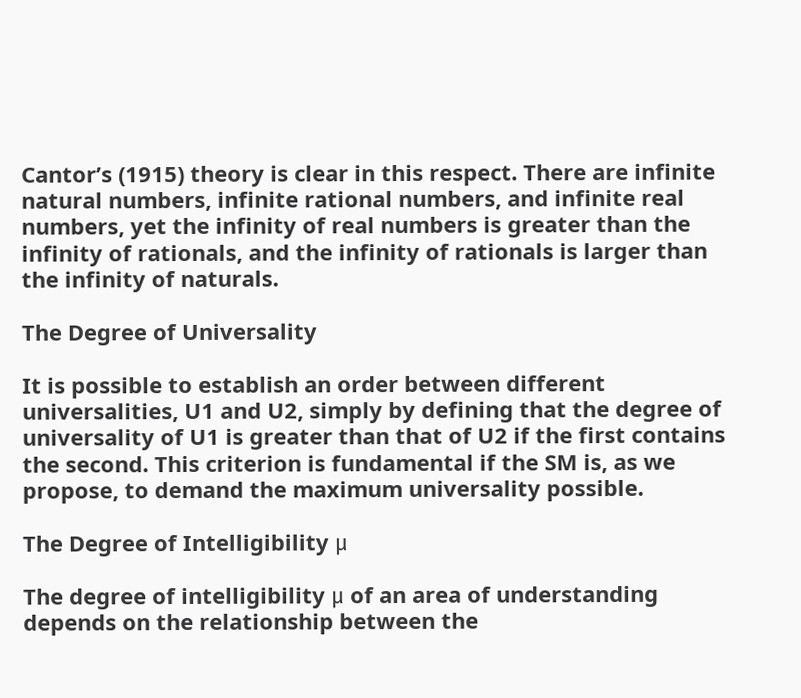Cantor’s (1915) theory is clear in this respect. There are infinite natural numbers, infinite rational numbers, and infinite real numbers, yet the infinity of real numbers is greater than the infinity of rationals, and the infinity of rationals is larger than the infinity of naturals.

The Degree of Universality

It is possible to establish an order between different universalities, U1 and U2, simply by defining that the degree of universality of U1 is greater than that of U2 if the first contains the second. This criterion is fundamental if the SM is, as we propose, to demand the maximum universality possible.

The Degree of Intelligibility μ

The degree of intelligibility μ of an area of understanding depends on the relationship between the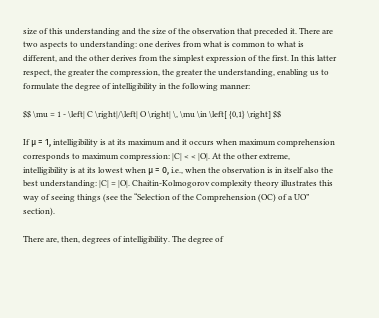size of this understanding and the size of the observation that preceded it. There are two aspects to understanding: one derives from what is common to what is different, and the other derives from the simplest expression of the first. In this latter respect, the greater the compression, the greater the understanding, enabling us to formulate the degree of intelligibility in the following manner:

$$ \mu = 1 - \left| C \right|/\left| O \right| \, \mu \in \left[ {0,1} \right] $$

If μ = 1, intelligibility is at its maximum and it occurs when maximum comprehension corresponds to maximum compression: |C| < < |O|. At the other extreme, intelligibility is at its lowest when μ = 0, i.e., when the observation is in itself also the best understanding: |C| = |O|. Chaitin-Kolmogorov complexity theory illustrates this way of seeing things (see the “Selection of the Comprehension (OC) of a UO” section).

There are, then, degrees of intelligibility. The degree of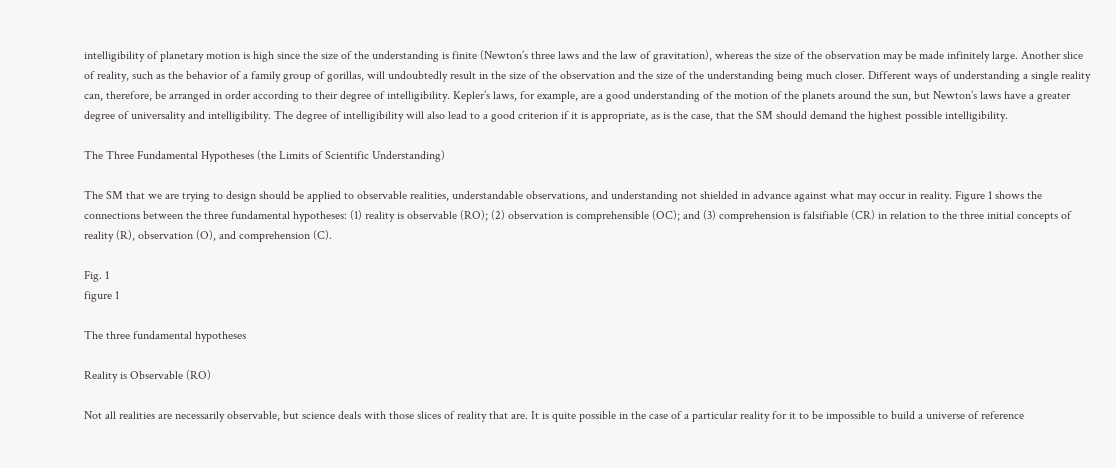intelligibility of planetary motion is high since the size of the understanding is finite (Newton’s three laws and the law of gravitation), whereas the size of the observation may be made infinitely large. Another slice of reality, such as the behavior of a family group of gorillas, will undoubtedly result in the size of the observation and the size of the understanding being much closer. Different ways of understanding a single reality can, therefore, be arranged in order according to their degree of intelligibility. Kepler’s laws, for example, are a good understanding of the motion of the planets around the sun, but Newton’s laws have a greater degree of universality and intelligibility. The degree of intelligibility will also lead to a good criterion if it is appropriate, as is the case, that the SM should demand the highest possible intelligibility.

The Three Fundamental Hypotheses (the Limits of Scientific Understanding)

The SM that we are trying to design should be applied to observable realities, understandable observations, and understanding not shielded in advance against what may occur in reality. Figure 1 shows the connections between the three fundamental hypotheses: (1) reality is observable (RO); (2) observation is comprehensible (OC); and (3) comprehension is falsifiable (CR) in relation to the three initial concepts of reality (R), observation (O), and comprehension (C).

Fig. 1
figure 1

The three fundamental hypotheses

Reality is Observable (RO)

Not all realities are necessarily observable, but science deals with those slices of reality that are. It is quite possible in the case of a particular reality for it to be impossible to build a universe of reference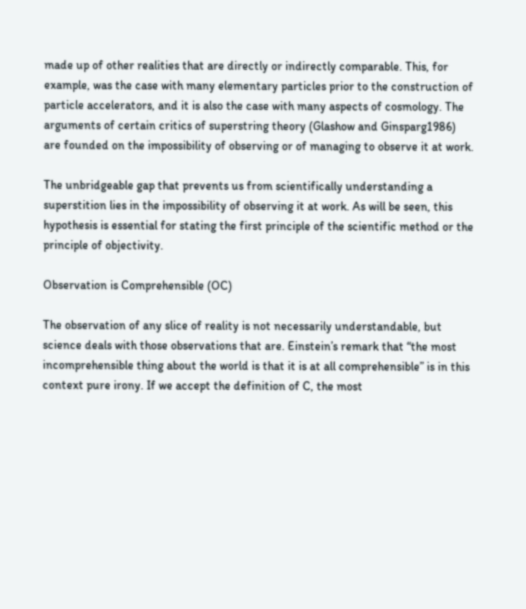made up of other realities that are directly or indirectly comparable. This, for example, was the case with many elementary particles prior to the construction of particle accelerators, and it is also the case with many aspects of cosmology. The arguments of certain critics of superstring theory (Glashow and Ginsparg1986) are founded on the impossibility of observing or of managing to observe it at work.

The unbridgeable gap that prevents us from scientifically understanding a superstition lies in the impossibility of observing it at work. As will be seen, this hypothesis is essential for stating the first principle of the scientific method or the principle of objectivity.

Observation is Comprehensible (OC)

The observation of any slice of reality is not necessarily understandable, but science deals with those observations that are. Einstein’s remark that “the most incomprehensible thing about the world is that it is at all comprehensible” is in this context pure irony. If we accept the definition of C, the most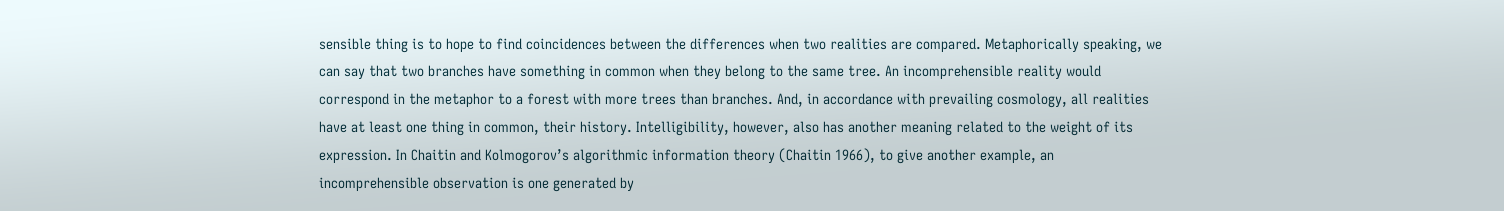sensible thing is to hope to find coincidences between the differences when two realities are compared. Metaphorically speaking, we can say that two branches have something in common when they belong to the same tree. An incomprehensible reality would correspond in the metaphor to a forest with more trees than branches. And, in accordance with prevailing cosmology, all realities have at least one thing in common, their history. Intelligibility, however, also has another meaning related to the weight of its expression. In Chaitin and Kolmogorov’s algorithmic information theory (Chaitin 1966), to give another example, an incomprehensible observation is one generated by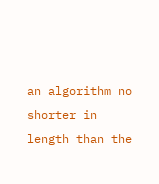an algorithm no shorter in length than the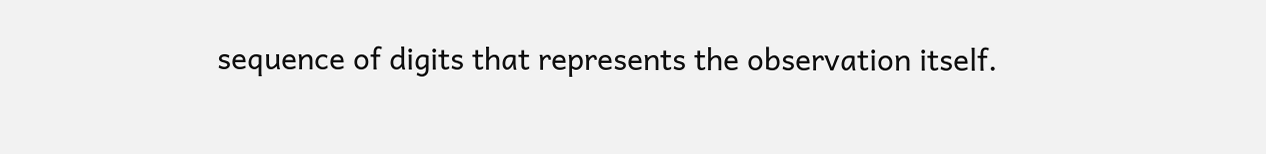sequence of digits that represents the observation itself.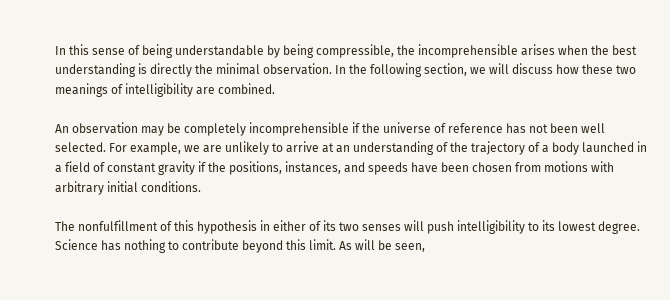In this sense of being understandable by being compressible, the incomprehensible arises when the best understanding is directly the minimal observation. In the following section, we will discuss how these two meanings of intelligibility are combined.

An observation may be completely incomprehensible if the universe of reference has not been well selected. For example, we are unlikely to arrive at an understanding of the trajectory of a body launched in a field of constant gravity if the positions, instances, and speeds have been chosen from motions with arbitrary initial conditions.

The nonfulfillment of this hypothesis in either of its two senses will push intelligibility to its lowest degree. Science has nothing to contribute beyond this limit. As will be seen,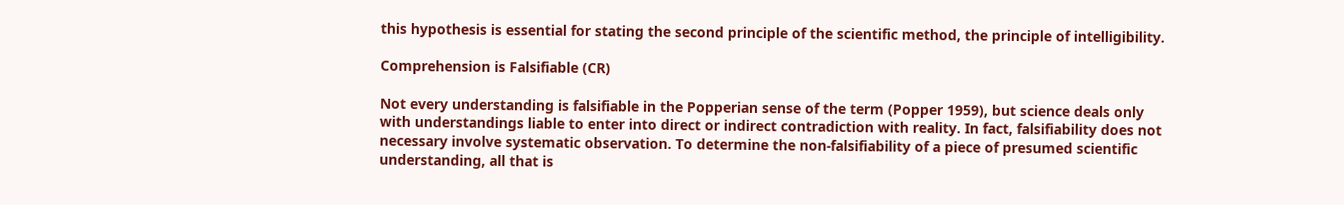this hypothesis is essential for stating the second principle of the scientific method, the principle of intelligibility.

Comprehension is Falsifiable (CR)

Not every understanding is falsifiable in the Popperian sense of the term (Popper 1959), but science deals only with understandings liable to enter into direct or indirect contradiction with reality. In fact, falsifiability does not necessary involve systematic observation. To determine the non-falsifiability of a piece of presumed scientific understanding, all that is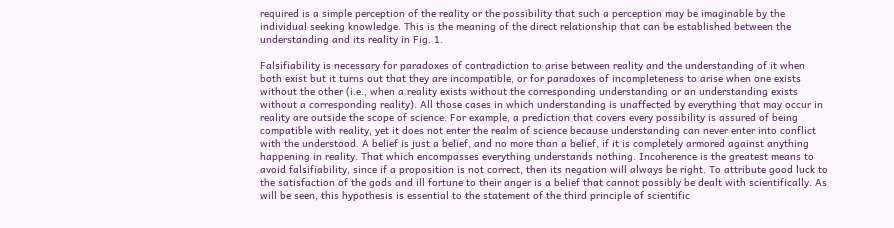required is a simple perception of the reality or the possibility that such a perception may be imaginable by the individual seeking knowledge. This is the meaning of the direct relationship that can be established between the understanding and its reality in Fig. 1.

Falsifiability is necessary for paradoxes of contradiction to arise between reality and the understanding of it when both exist but it turns out that they are incompatible, or for paradoxes of incompleteness to arise when one exists without the other (i.e., when a reality exists without the corresponding understanding or an understanding exists without a corresponding reality). All those cases in which understanding is unaffected by everything that may occur in reality are outside the scope of science. For example, a prediction that covers every possibility is assured of being compatible with reality, yet it does not enter the realm of science because understanding can never enter into conflict with the understood. A belief is just a belief, and no more than a belief, if it is completely armored against anything happening in reality. That which encompasses everything understands nothing. Incoherence is the greatest means to avoid falsifiability, since if a proposition is not correct, then its negation will always be right. To attribute good luck to the satisfaction of the gods and ill fortune to their anger is a belief that cannot possibly be dealt with scientifically. As will be seen, this hypothesis is essential to the statement of the third principle of scientific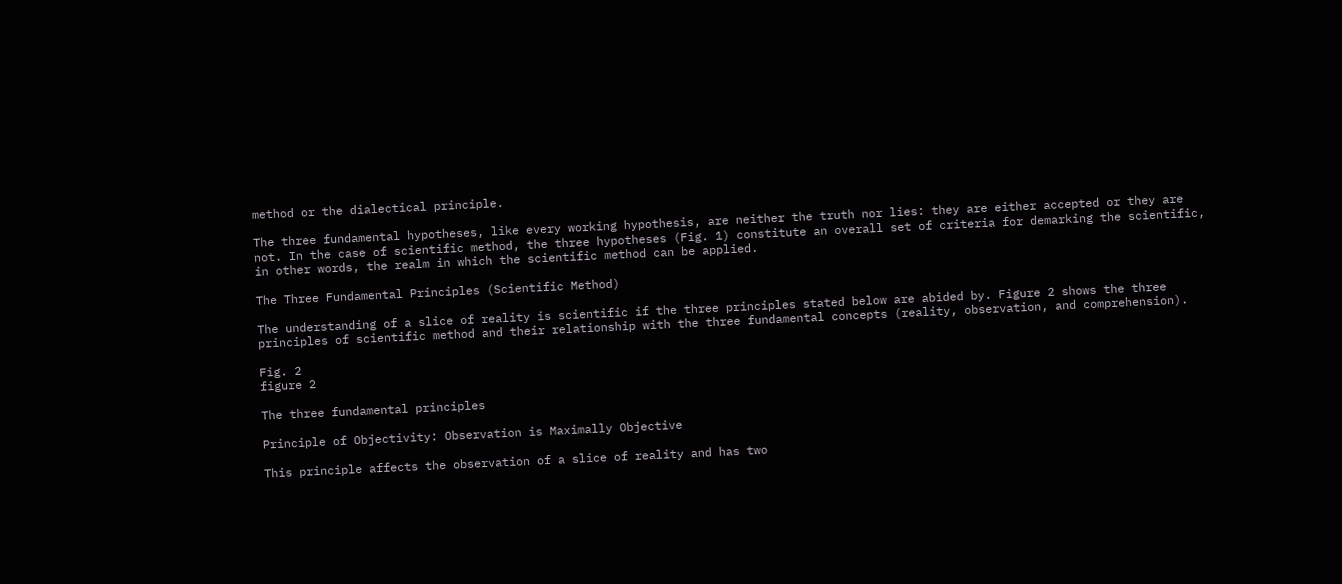method or the dialectical principle.

The three fundamental hypotheses, like every working hypothesis, are neither the truth nor lies: they are either accepted or they are not. In the case of scientific method, the three hypotheses (Fig. 1) constitute an overall set of criteria for demarking the scientific, in other words, the realm in which the scientific method can be applied.

The Three Fundamental Principles (Scientific Method)

The understanding of a slice of reality is scientific if the three principles stated below are abided by. Figure 2 shows the three principles of scientific method and their relationship with the three fundamental concepts (reality, observation, and comprehension).

Fig. 2
figure 2

The three fundamental principles

Principle of Objectivity: Observation is Maximally Objective

This principle affects the observation of a slice of reality and has two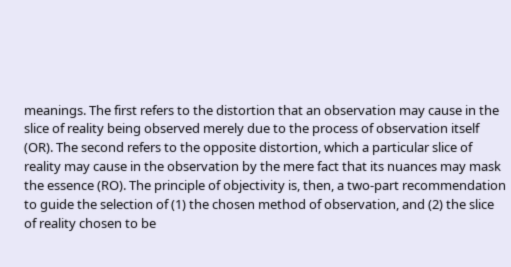meanings. The first refers to the distortion that an observation may cause in the slice of reality being observed merely due to the process of observation itself (OR). The second refers to the opposite distortion, which a particular slice of reality may cause in the observation by the mere fact that its nuances may mask the essence (RO). The principle of objectivity is, then, a two-part recommendation to guide the selection of (1) the chosen method of observation, and (2) the slice of reality chosen to be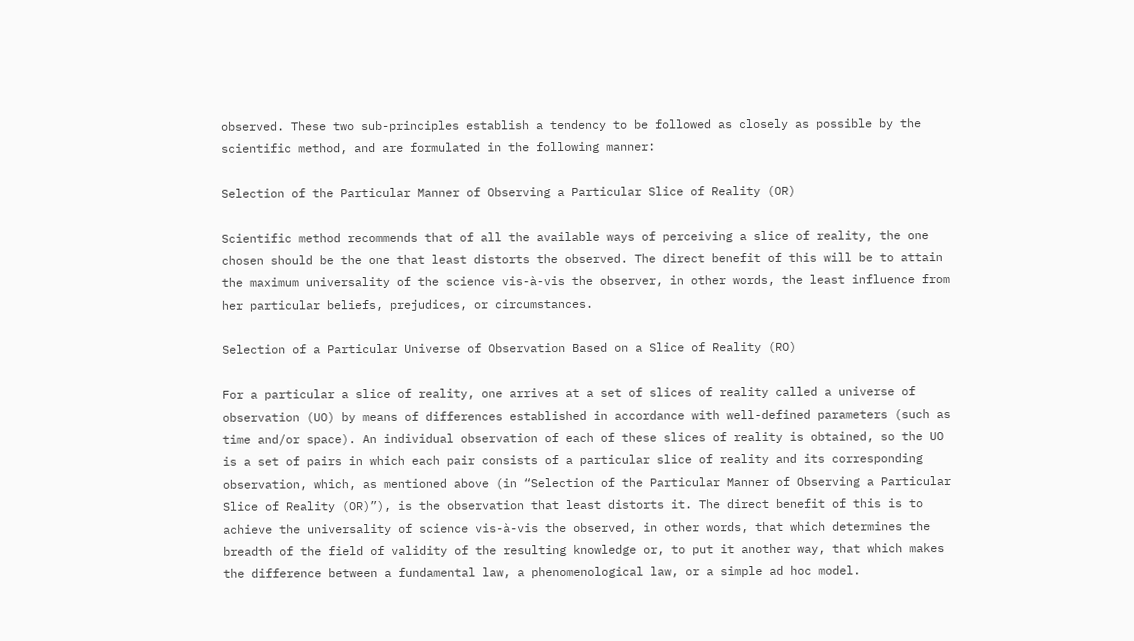observed. These two sub-principles establish a tendency to be followed as closely as possible by the scientific method, and are formulated in the following manner:

Selection of the Particular Manner of Observing a Particular Slice of Reality (OR)

Scientific method recommends that of all the available ways of perceiving a slice of reality, the one chosen should be the one that least distorts the observed. The direct benefit of this will be to attain the maximum universality of the science vis-à-vis the observer, in other words, the least influence from her particular beliefs, prejudices, or circumstances.

Selection of a Particular Universe of Observation Based on a Slice of Reality (RO)

For a particular a slice of reality, one arrives at a set of slices of reality called a universe of observation (UO) by means of differences established in accordance with well-defined parameters (such as time and/or space). An individual observation of each of these slices of reality is obtained, so the UO is a set of pairs in which each pair consists of a particular slice of reality and its corresponding observation, which, as mentioned above (in “Selection of the Particular Manner of Observing a Particular Slice of Reality (OR)”), is the observation that least distorts it. The direct benefit of this is to achieve the universality of science vis-à-vis the observed, in other words, that which determines the breadth of the field of validity of the resulting knowledge or, to put it another way, that which makes the difference between a fundamental law, a phenomenological law, or a simple ad hoc model.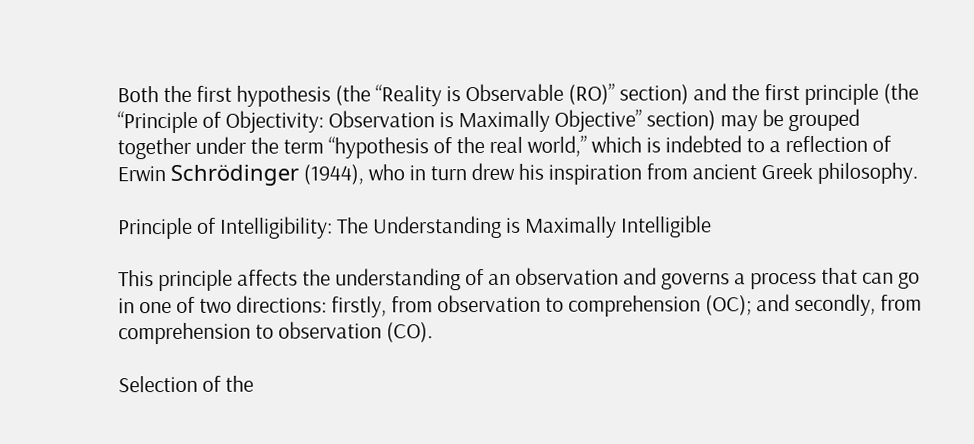Both the first hypothesis (the “Reality is Observable (RO)” section) and the first principle (the “Principle of Objectivity: Observation is Maximally Objective” section) may be grouped together under the term “hypothesis of the real world,” which is indebted to a reflection of Erwin Schrödinger (1944), who in turn drew his inspiration from ancient Greek philosophy.

Principle of Intelligibility: The Understanding is Maximally Intelligible

This principle affects the understanding of an observation and governs a process that can go in one of two directions: firstly, from observation to comprehension (OC); and secondly, from comprehension to observation (CO).

Selection of the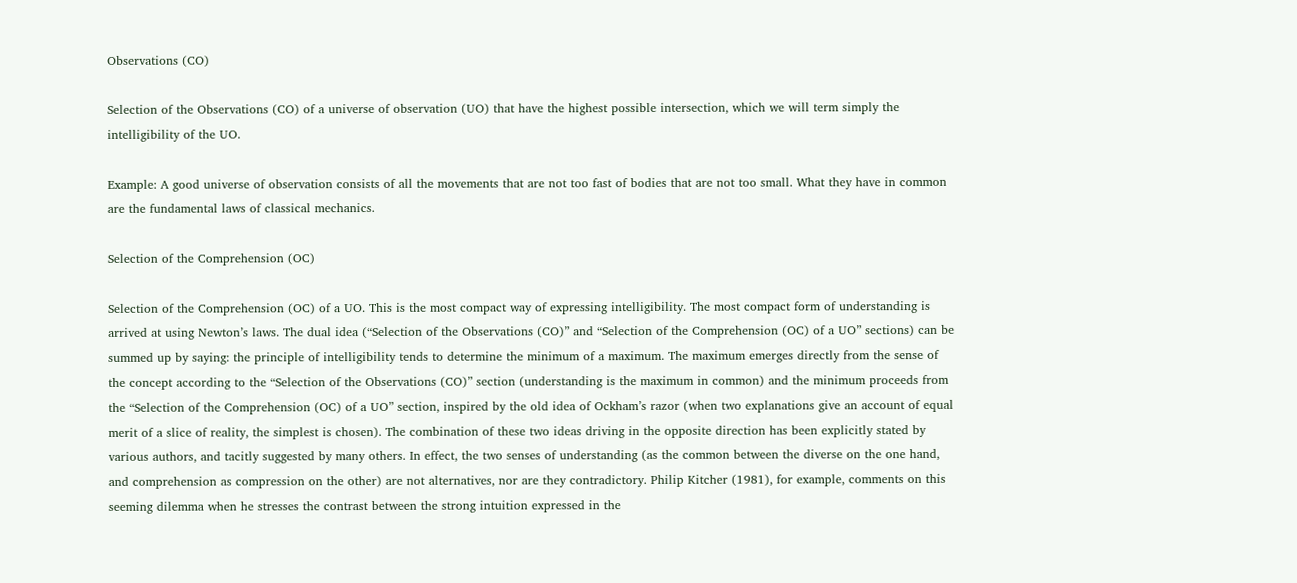Observations (CO)

Selection of the Observations (CO) of a universe of observation (UO) that have the highest possible intersection, which we will term simply the intelligibility of the UO.

Example: A good universe of observation consists of all the movements that are not too fast of bodies that are not too small. What they have in common are the fundamental laws of classical mechanics.

Selection of the Comprehension (OC)

Selection of the Comprehension (OC) of a UO. This is the most compact way of expressing intelligibility. The most compact form of understanding is arrived at using Newton’s laws. The dual idea (“Selection of the Observations (CO)” and “Selection of the Comprehension (OC) of a UO” sections) can be summed up by saying: the principle of intelligibility tends to determine the minimum of a maximum. The maximum emerges directly from the sense of the concept according to the “Selection of the Observations (CO)” section (understanding is the maximum in common) and the minimum proceeds from the “Selection of the Comprehension (OC) of a UO” section, inspired by the old idea of Ockham’s razor (when two explanations give an account of equal merit of a slice of reality, the simplest is chosen). The combination of these two ideas driving in the opposite direction has been explicitly stated by various authors, and tacitly suggested by many others. In effect, the two senses of understanding (as the common between the diverse on the one hand, and comprehension as compression on the other) are not alternatives, nor are they contradictory. Philip Kitcher (1981), for example, comments on this seeming dilemma when he stresses the contrast between the strong intuition expressed in the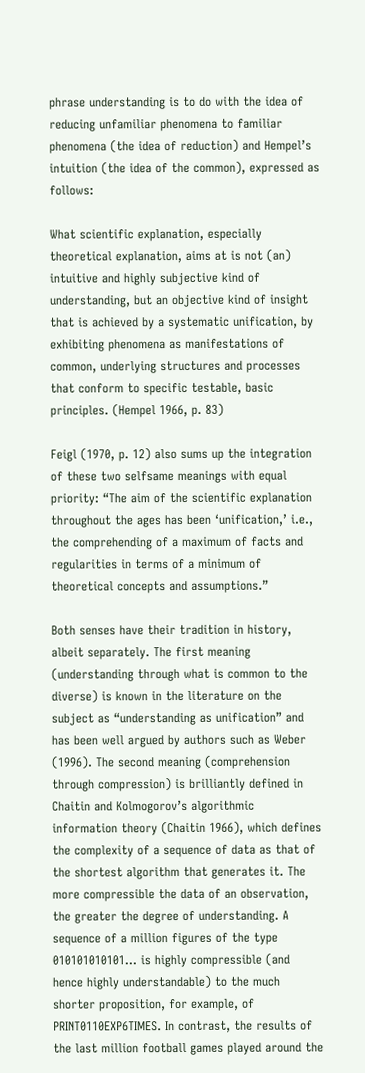phrase understanding is to do with the idea of reducing unfamiliar phenomena to familiar phenomena (the idea of reduction) and Hempel’s intuition (the idea of the common), expressed as follows:

What scientific explanation, especially theoretical explanation, aims at is not (an) intuitive and highly subjective kind of understanding, but an objective kind of insight that is achieved by a systematic unification, by exhibiting phenomena as manifestations of common, underlying structures and processes that conform to specific testable, basic principles. (Hempel 1966, p. 83)

Feigl (1970, p. 12) also sums up the integration of these two selfsame meanings with equal priority: “The aim of the scientific explanation throughout the ages has been ‘unification,’ i.e., the comprehending of a maximum of facts and regularities in terms of a minimum of theoretical concepts and assumptions.”

Both senses have their tradition in history, albeit separately. The first meaning (understanding through what is common to the diverse) is known in the literature on the subject as “understanding as unification” and has been well argued by authors such as Weber (1996). The second meaning (comprehension through compression) is brilliantly defined in Chaitin and Kolmogorov’s algorithmic information theory (Chaitin 1966), which defines the complexity of a sequence of data as that of the shortest algorithm that generates it. The more compressible the data of an observation, the greater the degree of understanding. A sequence of a million figures of the type 010101010101… is highly compressible (and hence highly understandable) to the much shorter proposition, for example, of PRINT0110EXP6TIMES. In contrast, the results of the last million football games played around the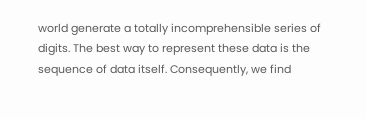world generate a totally incomprehensible series of digits. The best way to represent these data is the sequence of data itself. Consequently, we find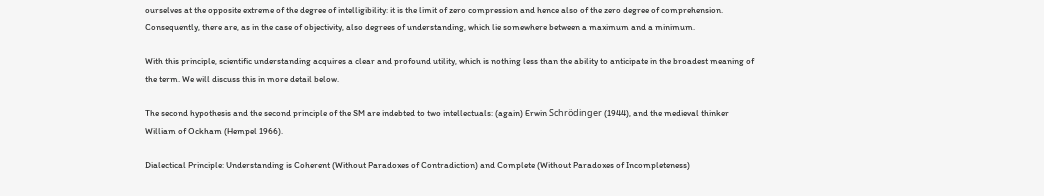ourselves at the opposite extreme of the degree of intelligibility: it is the limit of zero compression and hence also of the zero degree of comprehension. Consequently, there are, as in the case of objectivity, also degrees of understanding, which lie somewhere between a maximum and a minimum.

With this principle, scientific understanding acquires a clear and profound utility, which is nothing less than the ability to anticipate in the broadest meaning of the term. We will discuss this in more detail below.

The second hypothesis and the second principle of the SM are indebted to two intellectuals: (again) Erwin Schrödinger (1944), and the medieval thinker William of Ockham (Hempel 1966).

Dialectical Principle: Understanding is Coherent (Without Paradoxes of Contradiction) and Complete (Without Paradoxes of Incompleteness)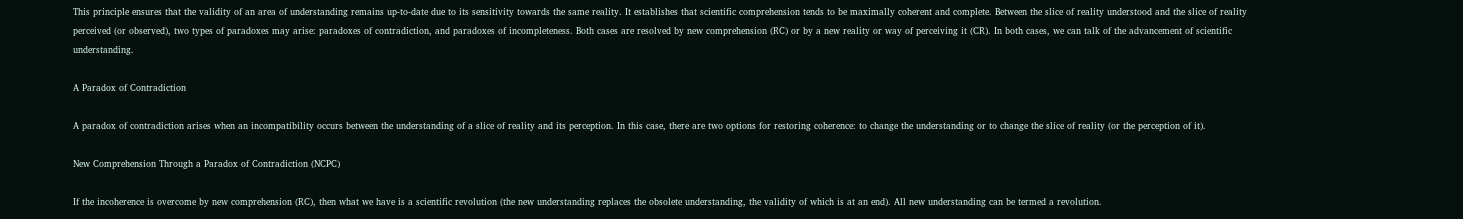This principle ensures that the validity of an area of understanding remains up-to-date due to its sensitivity towards the same reality. It establishes that scientific comprehension tends to be maximally coherent and complete. Between the slice of reality understood and the slice of reality perceived (or observed), two types of paradoxes may arise: paradoxes of contradiction, and paradoxes of incompleteness. Both cases are resolved by new comprehension (RC) or by a new reality or way of perceiving it (CR). In both cases, we can talk of the advancement of scientific understanding.

A Paradox of Contradiction

A paradox of contradiction arises when an incompatibility occurs between the understanding of a slice of reality and its perception. In this case, there are two options for restoring coherence: to change the understanding or to change the slice of reality (or the perception of it).

New Comprehension Through a Paradox of Contradiction (NCPC)

If the incoherence is overcome by new comprehension (RC), then what we have is a scientific revolution (the new understanding replaces the obsolete understanding, the validity of which is at an end). All new understanding can be termed a revolution.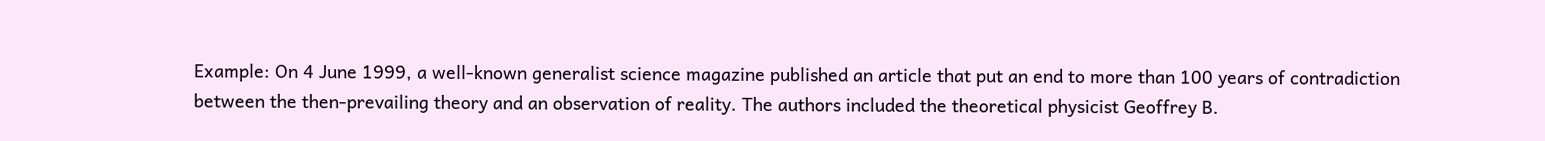Example: On 4 June 1999, a well-known generalist science magazine published an article that put an end to more than 100 years of contradiction between the then-prevailing theory and an observation of reality. The authors included the theoretical physicist Geoffrey B.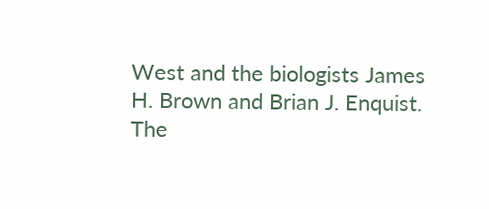West and the biologists James H. Brown and Brian J. Enquist. The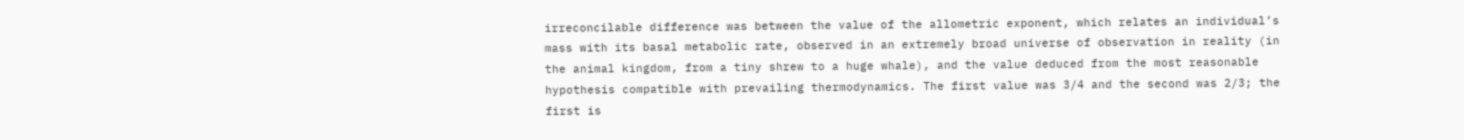irreconcilable difference was between the value of the allometric exponent, which relates an individual’s mass with its basal metabolic rate, observed in an extremely broad universe of observation in reality (in the animal kingdom, from a tiny shrew to a huge whale), and the value deduced from the most reasonable hypothesis compatible with prevailing thermodynamics. The first value was 3/4 and the second was 2/3; the first is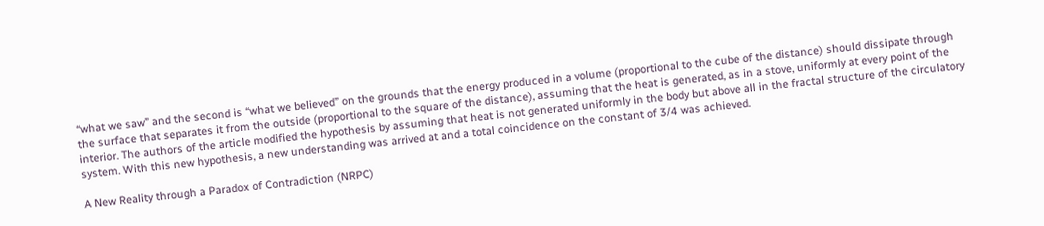“what we saw” and the second is “what we believed” on the grounds that the energy produced in a volume (proportional to the cube of the distance) should dissipate through the surface that separates it from the outside (proportional to the square of the distance), assuming that the heat is generated, as in a stove, uniformly at every point of the interior. The authors of the article modified the hypothesis by assuming that heat is not generated uniformly in the body but above all in the fractal structure of the circulatory system. With this new hypothesis, a new understanding was arrived at and a total coincidence on the constant of 3/4 was achieved.

A New Reality through a Paradox of Contradiction (NRPC)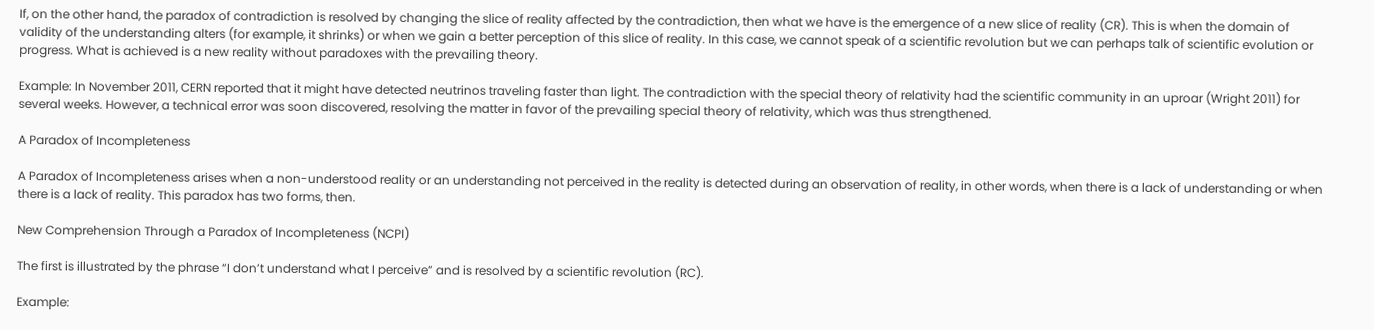If, on the other hand, the paradox of contradiction is resolved by changing the slice of reality affected by the contradiction, then what we have is the emergence of a new slice of reality (CR). This is when the domain of validity of the understanding alters (for example, it shrinks) or when we gain a better perception of this slice of reality. In this case, we cannot speak of a scientific revolution but we can perhaps talk of scientific evolution or progress. What is achieved is a new reality without paradoxes with the prevailing theory.

Example: In November 2011, CERN reported that it might have detected neutrinos traveling faster than light. The contradiction with the special theory of relativity had the scientific community in an uproar (Wright 2011) for several weeks. However, a technical error was soon discovered, resolving the matter in favor of the prevailing special theory of relativity, which was thus strengthened.

A Paradox of Incompleteness

A Paradox of Incompleteness arises when a non-understood reality or an understanding not perceived in the reality is detected during an observation of reality, in other words, when there is a lack of understanding or when there is a lack of reality. This paradox has two forms, then.

New Comprehension Through a Paradox of Incompleteness (NCPI)

The first is illustrated by the phrase “I don’t understand what I perceive” and is resolved by a scientific revolution (RC).

Example: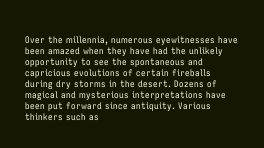Over the millennia, numerous eyewitnesses have been amazed when they have had the unlikely opportunity to see the spontaneous and capricious evolutions of certain fireballs during dry storms in the desert. Dozens of magical and mysterious interpretations have been put forward since antiquity. Various thinkers such as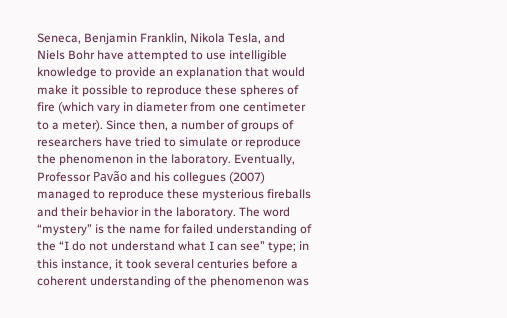Seneca, Benjamin Franklin, Nikola Tesla, and Niels Bohr have attempted to use intelligible knowledge to provide an explanation that would make it possible to reproduce these spheres of fire (which vary in diameter from one centimeter to a meter). Since then, a number of groups of researchers have tried to simulate or reproduce the phenomenon in the laboratory. Eventually, Professor Pavão and his collegues (2007) managed to reproduce these mysterious fireballs and their behavior in the laboratory. The word “mystery” is the name for failed understanding of the “I do not understand what I can see” type; in this instance, it took several centuries before a coherent understanding of the phenomenon was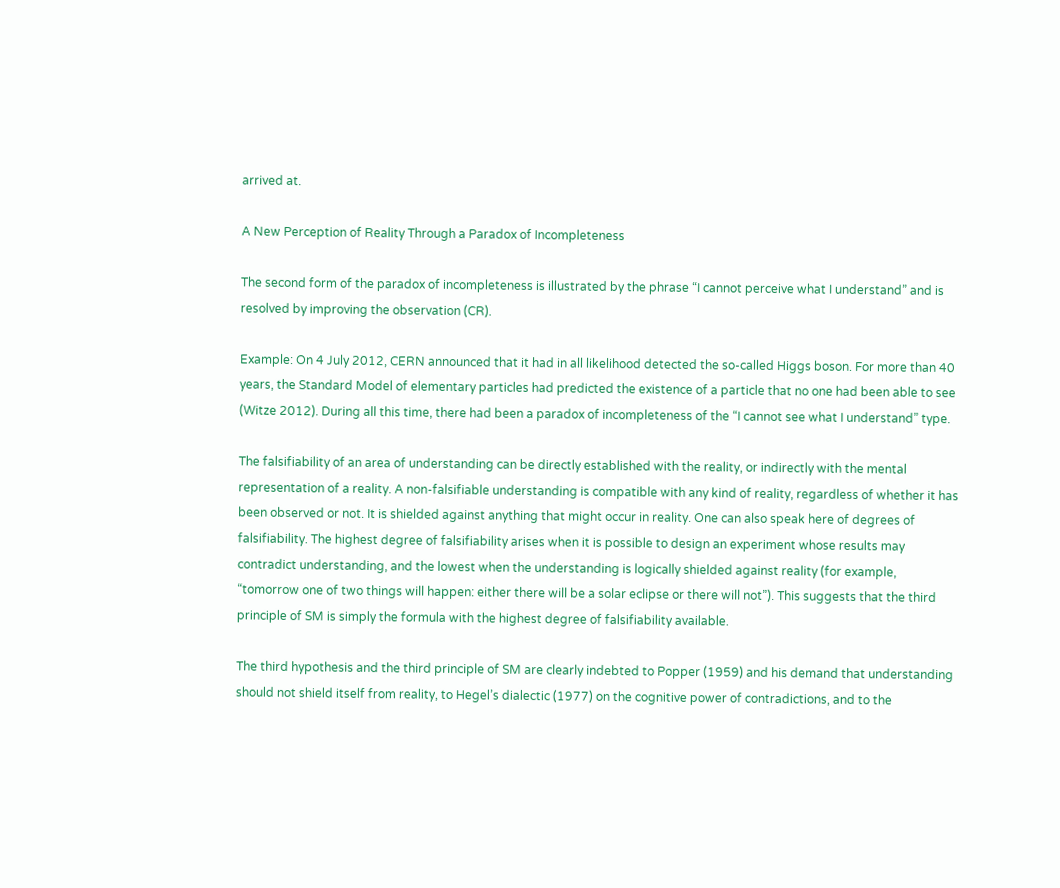arrived at.

A New Perception of Reality Through a Paradox of Incompleteness

The second form of the paradox of incompleteness is illustrated by the phrase “I cannot perceive what I understand” and is resolved by improving the observation (CR).

Example: On 4 July 2012, CERN announced that it had in all likelihood detected the so-called Higgs boson. For more than 40 years, the Standard Model of elementary particles had predicted the existence of a particle that no one had been able to see (Witze 2012). During all this time, there had been a paradox of incompleteness of the “I cannot see what I understand” type.

The falsifiability of an area of understanding can be directly established with the reality, or indirectly with the mental representation of a reality. A non-falsifiable understanding is compatible with any kind of reality, regardless of whether it has been observed or not. It is shielded against anything that might occur in reality. One can also speak here of degrees of falsifiability. The highest degree of falsifiability arises when it is possible to design an experiment whose results may contradict understanding, and the lowest when the understanding is logically shielded against reality (for example, “tomorrow one of two things will happen: either there will be a solar eclipse or there will not”). This suggests that the third principle of SM is simply the formula with the highest degree of falsifiability available.

The third hypothesis and the third principle of SM are clearly indebted to Popper (1959) and his demand that understanding should not shield itself from reality, to Hegel’s dialectic (1977) on the cognitive power of contradictions, and to the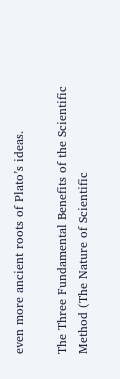even more ancient roots of Plato’s ideas.

The Three Fundamental Benefits of the Scientific Method (The Nature of Scientific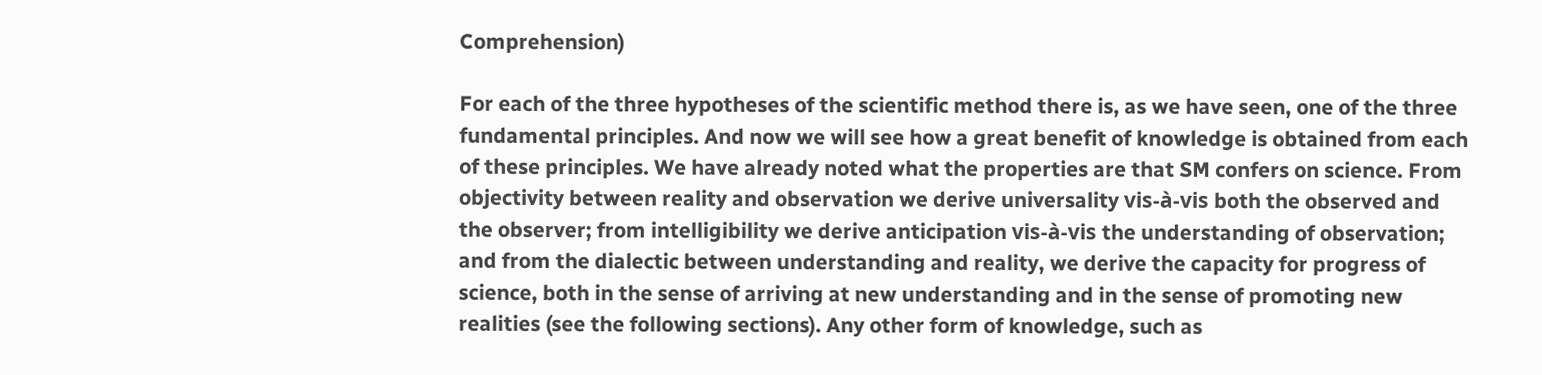Comprehension)

For each of the three hypotheses of the scientific method there is, as we have seen, one of the three fundamental principles. And now we will see how a great benefit of knowledge is obtained from each of these principles. We have already noted what the properties are that SM confers on science. From objectivity between reality and observation we derive universality vis-à-vis both the observed and the observer; from intelligibility we derive anticipation vis-à-vis the understanding of observation; and from the dialectic between understanding and reality, we derive the capacity for progress of science, both in the sense of arriving at new understanding and in the sense of promoting new realities (see the following sections). Any other form of knowledge, such as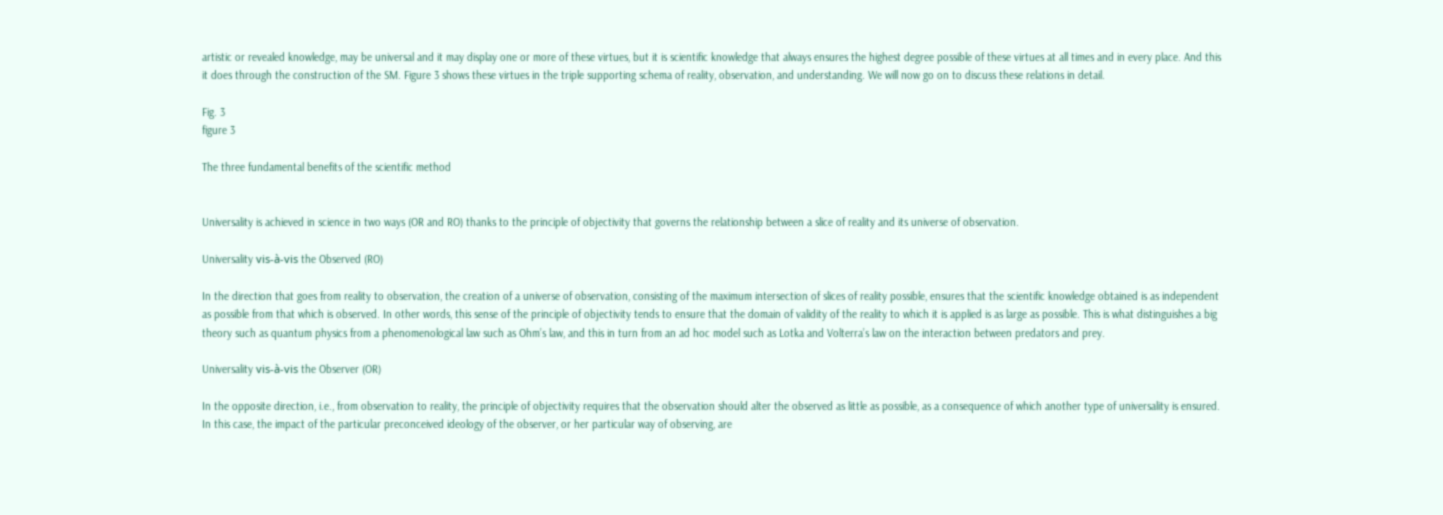artistic or revealed knowledge, may be universal and it may display one or more of these virtues, but it is scientific knowledge that always ensures the highest degree possible of these virtues at all times and in every place. And this it does through the construction of the SM. Figure 3 shows these virtues in the triple supporting schema of reality, observation, and understanding. We will now go on to discuss these relations in detail.

Fig. 3
figure 3

The three fundamental benefits of the scientific method


Universality is achieved in science in two ways (OR and RO) thanks to the principle of objectivity that governs the relationship between a slice of reality and its universe of observation.

Universality vis-à-vis the Observed (RO)

In the direction that goes from reality to observation, the creation of a universe of observation, consisting of the maximum intersection of slices of reality possible, ensures that the scientific knowledge obtained is as independent as possible from that which is observed. In other words, this sense of the principle of objectivity tends to ensure that the domain of validity of the reality to which it is applied is as large as possible. This is what distinguishes a big theory such as quantum physics from a phenomenological law such as Ohm’s law, and this in turn from an ad hoc model such as Lotka and Volterra’s law on the interaction between predators and prey.

Universality vis-à-vis the Observer (OR)

In the opposite direction, i.e., from observation to reality, the principle of objectivity requires that the observation should alter the observed as little as possible, as a consequence of which another type of universality is ensured. In this case, the impact of the particular preconceived ideology of the observer, or her particular way of observing, are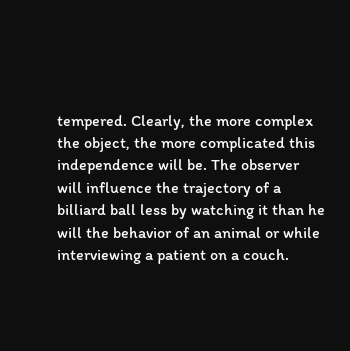tempered. Clearly, the more complex the object, the more complicated this independence will be. The observer will influence the trajectory of a billiard ball less by watching it than he will the behavior of an animal or while interviewing a patient on a couch.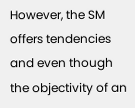However, the SM offers tendencies and even though the objectivity of an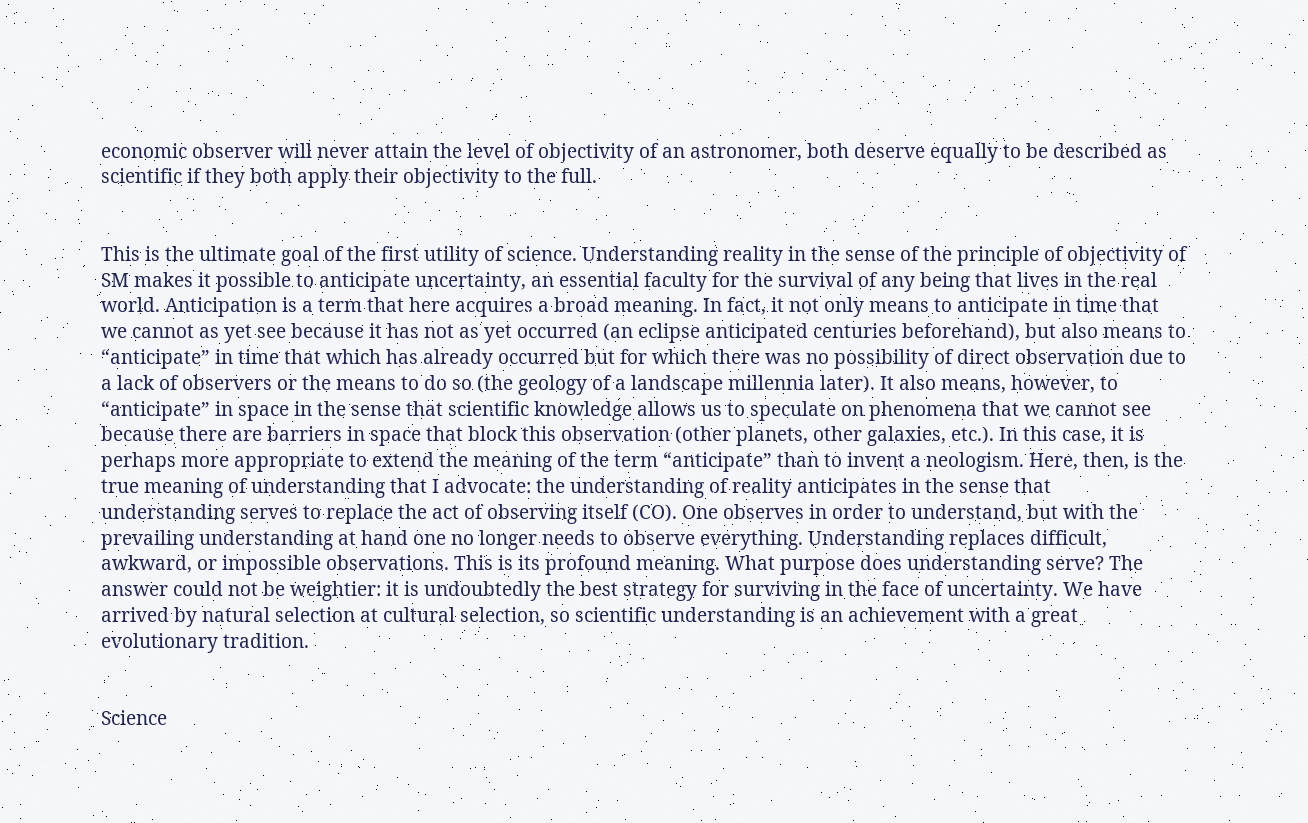economic observer will never attain the level of objectivity of an astronomer, both deserve equally to be described as scientific if they both apply their objectivity to the full.


This is the ultimate goal of the first utility of science. Understanding reality in the sense of the principle of objectivity of SM makes it possible to anticipate uncertainty, an essential faculty for the survival of any being that lives in the real world. Anticipation is a term that here acquires a broad meaning. In fact, it not only means to anticipate in time that we cannot as yet see because it has not as yet occurred (an eclipse anticipated centuries beforehand), but also means to “anticipate” in time that which has already occurred but for which there was no possibility of direct observation due to a lack of observers or the means to do so (the geology of a landscape millennia later). It also means, however, to “anticipate” in space in the sense that scientific knowledge allows us to speculate on phenomena that we cannot see because there are barriers in space that block this observation (other planets, other galaxies, etc.). In this case, it is perhaps more appropriate to extend the meaning of the term “anticipate” than to invent a neologism. Here, then, is the true meaning of understanding that I advocate: the understanding of reality anticipates in the sense that understanding serves to replace the act of observing itself (CO). One observes in order to understand, but with the prevailing understanding at hand one no longer needs to observe everything. Understanding replaces difficult, awkward, or impossible observations. This is its profound meaning. What purpose does understanding serve? The answer could not be weightier: it is undoubtedly the best strategy for surviving in the face of uncertainty. We have arrived by natural selection at cultural selection, so scientific understanding is an achievement with a great evolutionary tradition.


Science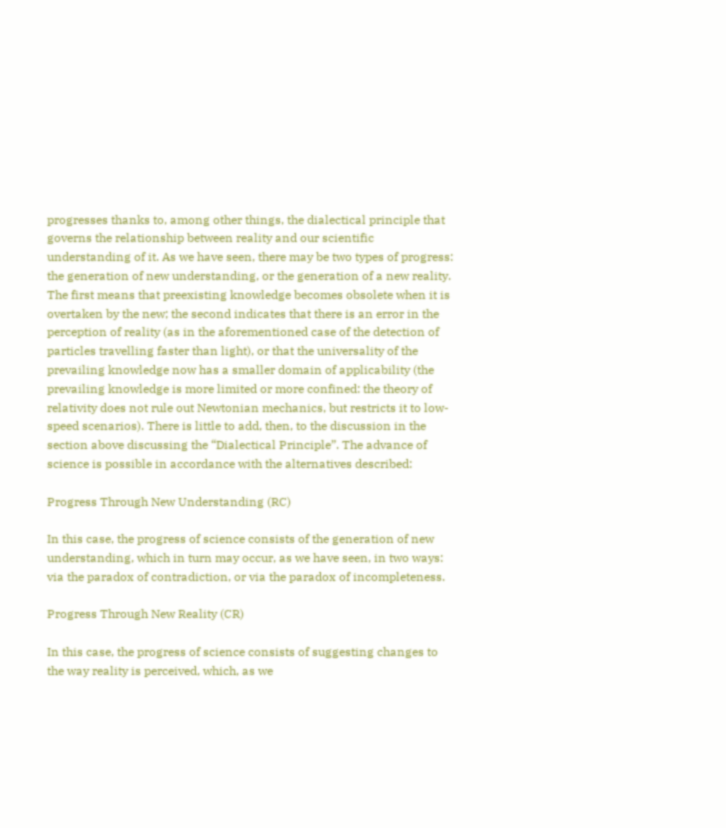progresses thanks to, among other things, the dialectical principle that governs the relationship between reality and our scientific understanding of it. As we have seen, there may be two types of progress: the generation of new understanding, or the generation of a new reality. The first means that preexisting knowledge becomes obsolete when it is overtaken by the new; the second indicates that there is an error in the perception of reality (as in the aforementioned case of the detection of particles travelling faster than light), or that the universality of the prevailing knowledge now has a smaller domain of applicability (the prevailing knowledge is more limited or more confined: the theory of relativity does not rule out Newtonian mechanics, but restricts it to low-speed scenarios). There is little to add, then, to the discussion in the section above discussing the “Dialectical Principle”. The advance of science is possible in accordance with the alternatives described:

Progress Through New Understanding (RC)

In this case, the progress of science consists of the generation of new understanding, which in turn may occur, as we have seen, in two ways: via the paradox of contradiction, or via the paradox of incompleteness.

Progress Through New Reality (CR)

In this case, the progress of science consists of suggesting changes to the way reality is perceived, which, as we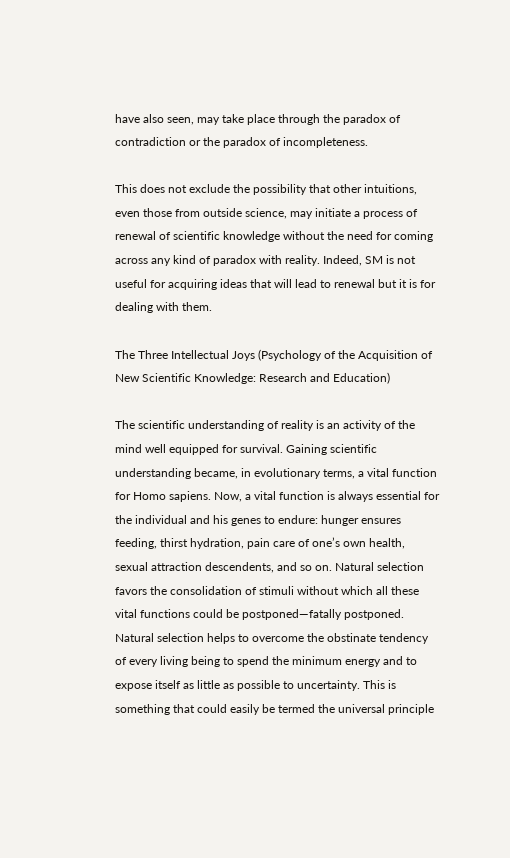have also seen, may take place through the paradox of contradiction or the paradox of incompleteness.

This does not exclude the possibility that other intuitions, even those from outside science, may initiate a process of renewal of scientific knowledge without the need for coming across any kind of paradox with reality. Indeed, SM is not useful for acquiring ideas that will lead to renewal but it is for dealing with them.

The Three Intellectual Joys (Psychology of the Acquisition of New Scientific Knowledge: Research and Education)

The scientific understanding of reality is an activity of the mind well equipped for survival. Gaining scientific understanding became, in evolutionary terms, a vital function for Homo sapiens. Now, a vital function is always essential for the individual and his genes to endure: hunger ensures feeding, thirst hydration, pain care of one’s own health, sexual attraction descendents, and so on. Natural selection favors the consolidation of stimuli without which all these vital functions could be postponed—fatally postponed. Natural selection helps to overcome the obstinate tendency of every living being to spend the minimum energy and to expose itself as little as possible to uncertainty. This is something that could easily be termed the universal principle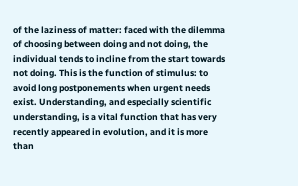of the laziness of matter: faced with the dilemma of choosing between doing and not doing, the individual tends to incline from the start towards not doing. This is the function of stimulus: to avoid long postponements when urgent needs exist. Understanding, and especially scientific understanding, is a vital function that has very recently appeared in evolution, and it is more than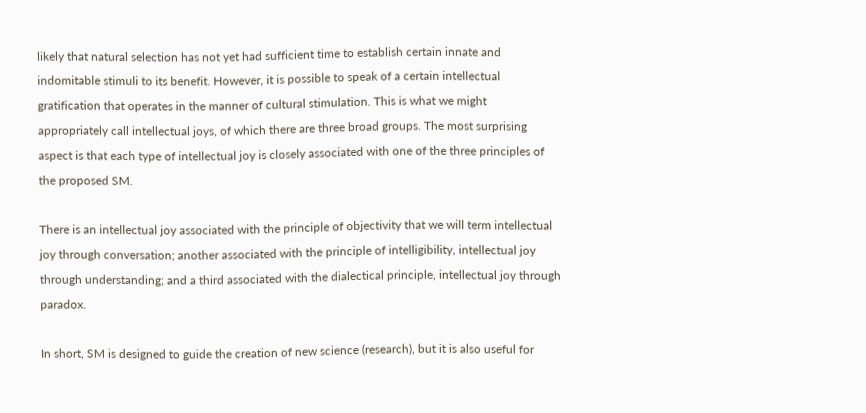likely that natural selection has not yet had sufficient time to establish certain innate and indomitable stimuli to its benefit. However, it is possible to speak of a certain intellectual gratification that operates in the manner of cultural stimulation. This is what we might appropriately call intellectual joys, of which there are three broad groups. The most surprising aspect is that each type of intellectual joy is closely associated with one of the three principles of the proposed SM.

There is an intellectual joy associated with the principle of objectivity that we will term intellectual joy through conversation; another associated with the principle of intelligibility, intellectual joy through understanding; and a third associated with the dialectical principle, intellectual joy through paradox.

In short, SM is designed to guide the creation of new science (research), but it is also useful for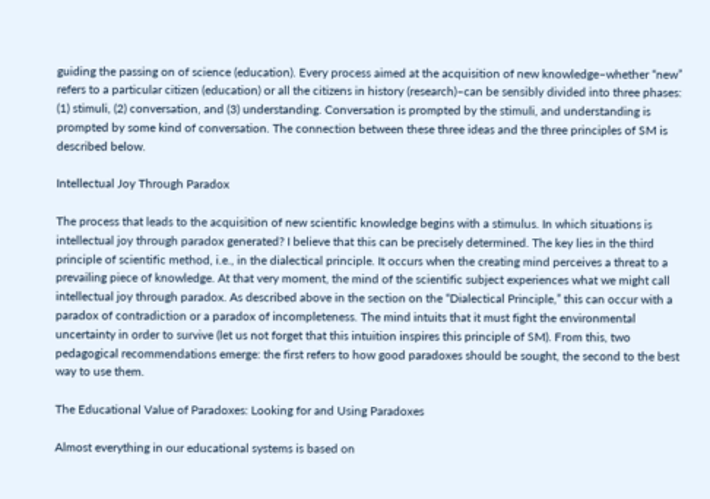guiding the passing on of science (education). Every process aimed at the acquisition of new knowledge–whether “new” refers to a particular citizen (education) or all the citizens in history (research)–can be sensibly divided into three phases: (1) stimuli, (2) conversation, and (3) understanding. Conversation is prompted by the stimuli, and understanding is prompted by some kind of conversation. The connection between these three ideas and the three principles of SM is described below.

Intellectual Joy Through Paradox

The process that leads to the acquisition of new scientific knowledge begins with a stimulus. In which situations is intellectual joy through paradox generated? I believe that this can be precisely determined. The key lies in the third principle of scientific method, i.e., in the dialectical principle. It occurs when the creating mind perceives a threat to a prevailing piece of knowledge. At that very moment, the mind of the scientific subject experiences what we might call intellectual joy through paradox. As described above in the section on the “Dialectical Principle,” this can occur with a paradox of contradiction or a paradox of incompleteness. The mind intuits that it must fight the environmental uncertainty in order to survive (let us not forget that this intuition inspires this principle of SM). From this, two pedagogical recommendations emerge: the first refers to how good paradoxes should be sought, the second to the best way to use them.

The Educational Value of Paradoxes: Looking for and Using Paradoxes

Almost everything in our educational systems is based on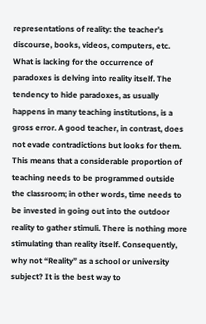representations of reality: the teacher’s discourse, books, videos, computers, etc. What is lacking for the occurrence of paradoxes is delving into reality itself. The tendency to hide paradoxes, as usually happens in many teaching institutions, is a gross error. A good teacher, in contrast, does not evade contradictions but looks for them. This means that a considerable proportion of teaching needs to be programmed outside the classroom; in other words, time needs to be invested in going out into the outdoor reality to gather stimuli. There is nothing more stimulating than reality itself. Consequently, why not “Reality” as a school or university subject? It is the best way to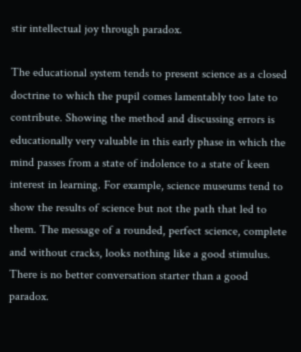stir intellectual joy through paradox.

The educational system tends to present science as a closed doctrine to which the pupil comes lamentably too late to contribute. Showing the method and discussing errors is educationally very valuable in this early phase in which the mind passes from a state of indolence to a state of keen interest in learning. For example, science museums tend to show the results of science but not the path that led to them. The message of a rounded, perfect science, complete and without cracks, looks nothing like a good stimulus. There is no better conversation starter than a good paradox.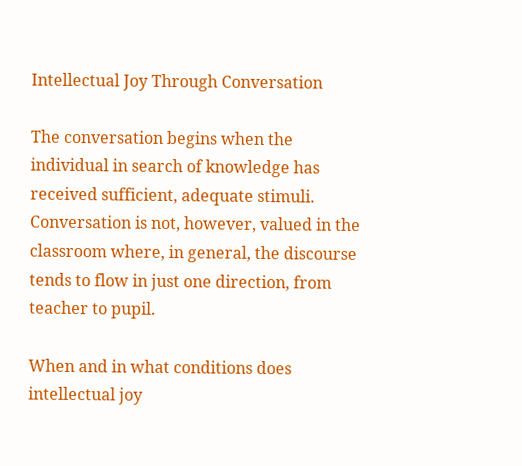Intellectual Joy Through Conversation

The conversation begins when the individual in search of knowledge has received sufficient, adequate stimuli. Conversation is not, however, valued in the classroom where, in general, the discourse tends to flow in just one direction, from teacher to pupil.

When and in what conditions does intellectual joy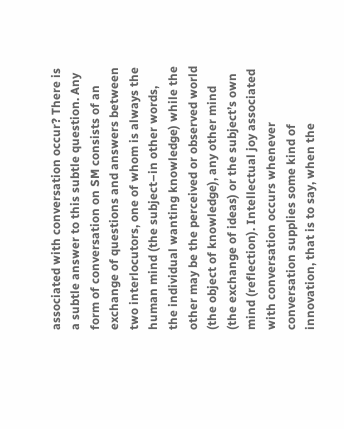associated with conversation occur? There is a subtle answer to this subtle question. Any form of conversation on SM consists of an exchange of questions and answers between two interlocutors, one of whom is always the human mind (the subject–in other words, the individual wanting knowledge) while the other may be the perceived or observed world (the object of knowledge), any other mind (the exchange of ideas) or the subject’s own mind (reflection). Intellectual joy associated with conversation occurs whenever conversation supplies some kind of innovation, that is to say, when the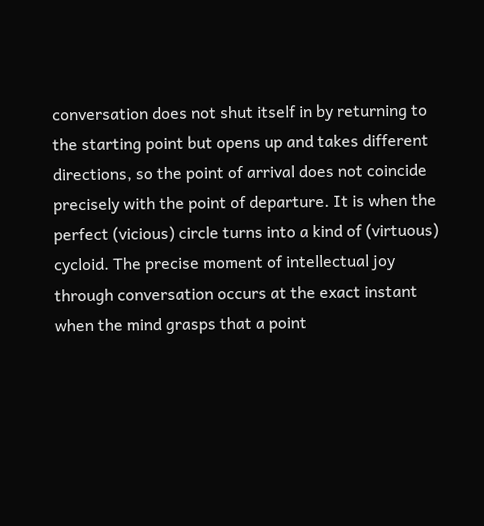conversation does not shut itself in by returning to the starting point but opens up and takes different directions, so the point of arrival does not coincide precisely with the point of departure. It is when the perfect (vicious) circle turns into a kind of (virtuous) cycloid. The precise moment of intellectual joy through conversation occurs at the exact instant when the mind grasps that a point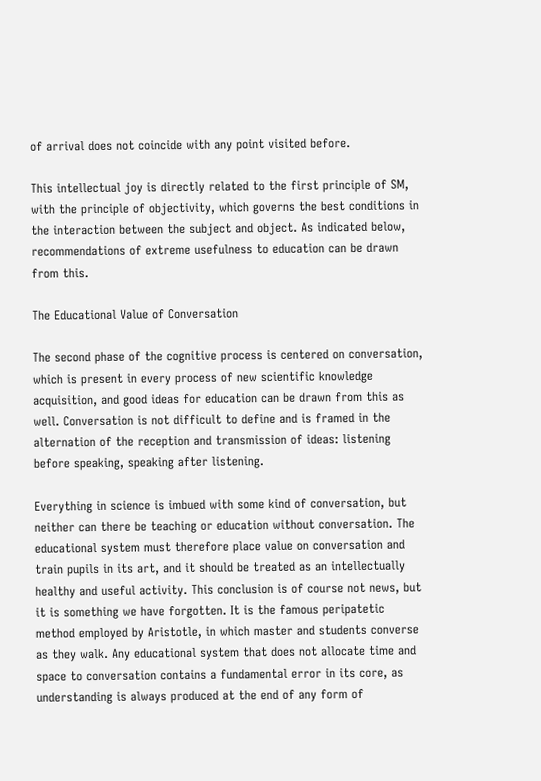of arrival does not coincide with any point visited before.

This intellectual joy is directly related to the first principle of SM, with the principle of objectivity, which governs the best conditions in the interaction between the subject and object. As indicated below, recommendations of extreme usefulness to education can be drawn from this.

The Educational Value of Conversation

The second phase of the cognitive process is centered on conversation, which is present in every process of new scientific knowledge acquisition, and good ideas for education can be drawn from this as well. Conversation is not difficult to define and is framed in the alternation of the reception and transmission of ideas: listening before speaking, speaking after listening.

Everything in science is imbued with some kind of conversation, but neither can there be teaching or education without conversation. The educational system must therefore place value on conversation and train pupils in its art, and it should be treated as an intellectually healthy and useful activity. This conclusion is of course not news, but it is something we have forgotten. It is the famous peripatetic method employed by Aristotle, in which master and students converse as they walk. Any educational system that does not allocate time and space to conversation contains a fundamental error in its core, as understanding is always produced at the end of any form of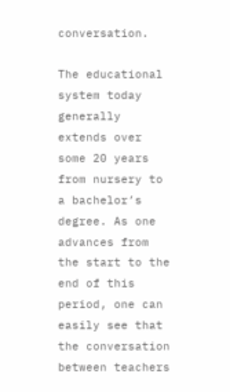conversation.

The educational system today generally extends over some 20 years from nursery to a bachelor’s degree. As one advances from the start to the end of this period, one can easily see that the conversation between teachers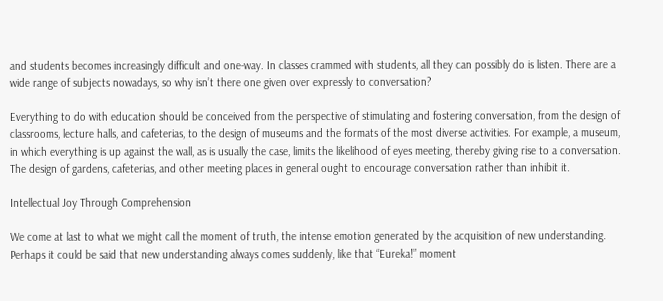and students becomes increasingly difficult and one-way. In classes crammed with students, all they can possibly do is listen. There are a wide range of subjects nowadays, so why isn’t there one given over expressly to conversation?

Everything to do with education should be conceived from the perspective of stimulating and fostering conversation, from the design of classrooms, lecture halls, and cafeterias, to the design of museums and the formats of the most diverse activities. For example, a museum, in which everything is up against the wall, as is usually the case, limits the likelihood of eyes meeting, thereby giving rise to a conversation. The design of gardens, cafeterias, and other meeting places in general ought to encourage conversation rather than inhibit it.

Intellectual Joy Through Comprehension

We come at last to what we might call the moment of truth, the intense emotion generated by the acquisition of new understanding. Perhaps it could be said that new understanding always comes suddenly, like that “Eureka!” moment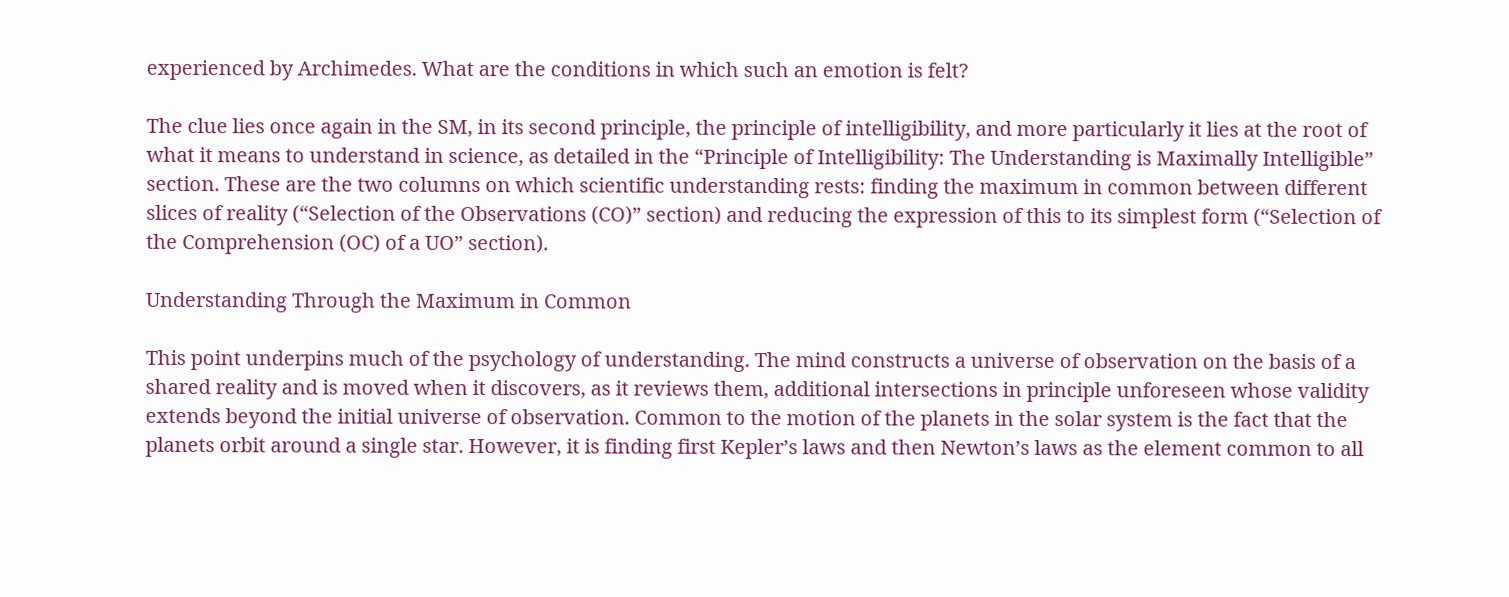experienced by Archimedes. What are the conditions in which such an emotion is felt?

The clue lies once again in the SM, in its second principle, the principle of intelligibility, and more particularly it lies at the root of what it means to understand in science, as detailed in the “Principle of Intelligibility: The Understanding is Maximally Intelligible” section. These are the two columns on which scientific understanding rests: finding the maximum in common between different slices of reality (“Selection of the Observations (CO)” section) and reducing the expression of this to its simplest form (“Selection of the Comprehension (OC) of a UO” section).

Understanding Through the Maximum in Common

This point underpins much of the psychology of understanding. The mind constructs a universe of observation on the basis of a shared reality and is moved when it discovers, as it reviews them, additional intersections in principle unforeseen whose validity extends beyond the initial universe of observation. Common to the motion of the planets in the solar system is the fact that the planets orbit around a single star. However, it is finding first Kepler’s laws and then Newton’s laws as the element common to all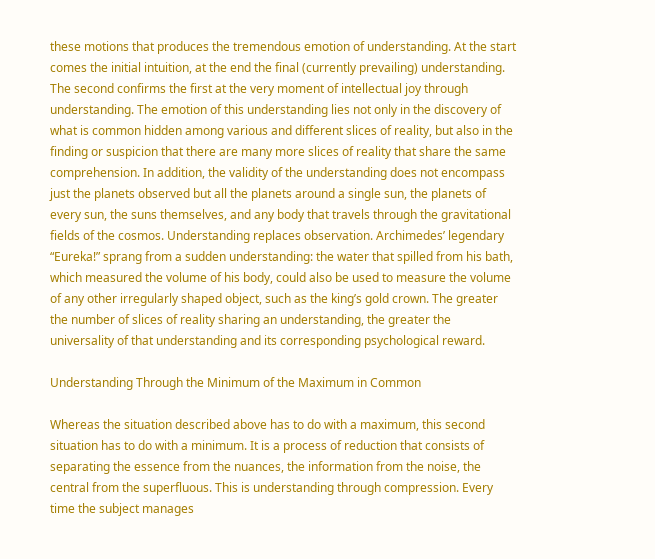these motions that produces the tremendous emotion of understanding. At the start comes the initial intuition, at the end the final (currently prevailing) understanding. The second confirms the first at the very moment of intellectual joy through understanding. The emotion of this understanding lies not only in the discovery of what is common hidden among various and different slices of reality, but also in the finding or suspicion that there are many more slices of reality that share the same comprehension. In addition, the validity of the understanding does not encompass just the planets observed but all the planets around a single sun, the planets of every sun, the suns themselves, and any body that travels through the gravitational fields of the cosmos. Understanding replaces observation. Archimedes’ legendary “Eureka!” sprang from a sudden understanding: the water that spilled from his bath, which measured the volume of his body, could also be used to measure the volume of any other irregularly shaped object, such as the king’s gold crown. The greater the number of slices of reality sharing an understanding, the greater the universality of that understanding and its corresponding psychological reward.

Understanding Through the Minimum of the Maximum in Common

Whereas the situation described above has to do with a maximum, this second situation has to do with a minimum. It is a process of reduction that consists of separating the essence from the nuances, the information from the noise, the central from the superfluous. This is understanding through compression. Every time the subject manages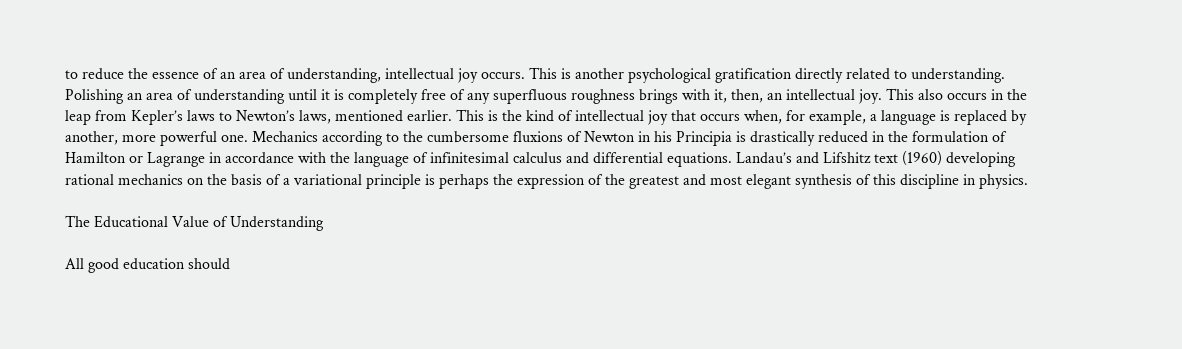to reduce the essence of an area of understanding, intellectual joy occurs. This is another psychological gratification directly related to understanding. Polishing an area of understanding until it is completely free of any superfluous roughness brings with it, then, an intellectual joy. This also occurs in the leap from Kepler’s laws to Newton’s laws, mentioned earlier. This is the kind of intellectual joy that occurs when, for example, a language is replaced by another, more powerful one. Mechanics according to the cumbersome fluxions of Newton in his Principia is drastically reduced in the formulation of Hamilton or Lagrange in accordance with the language of infinitesimal calculus and differential equations. Landau’s and Lifshitz text (1960) developing rational mechanics on the basis of a variational principle is perhaps the expression of the greatest and most elegant synthesis of this discipline in physics.

The Educational Value of Understanding

All good education should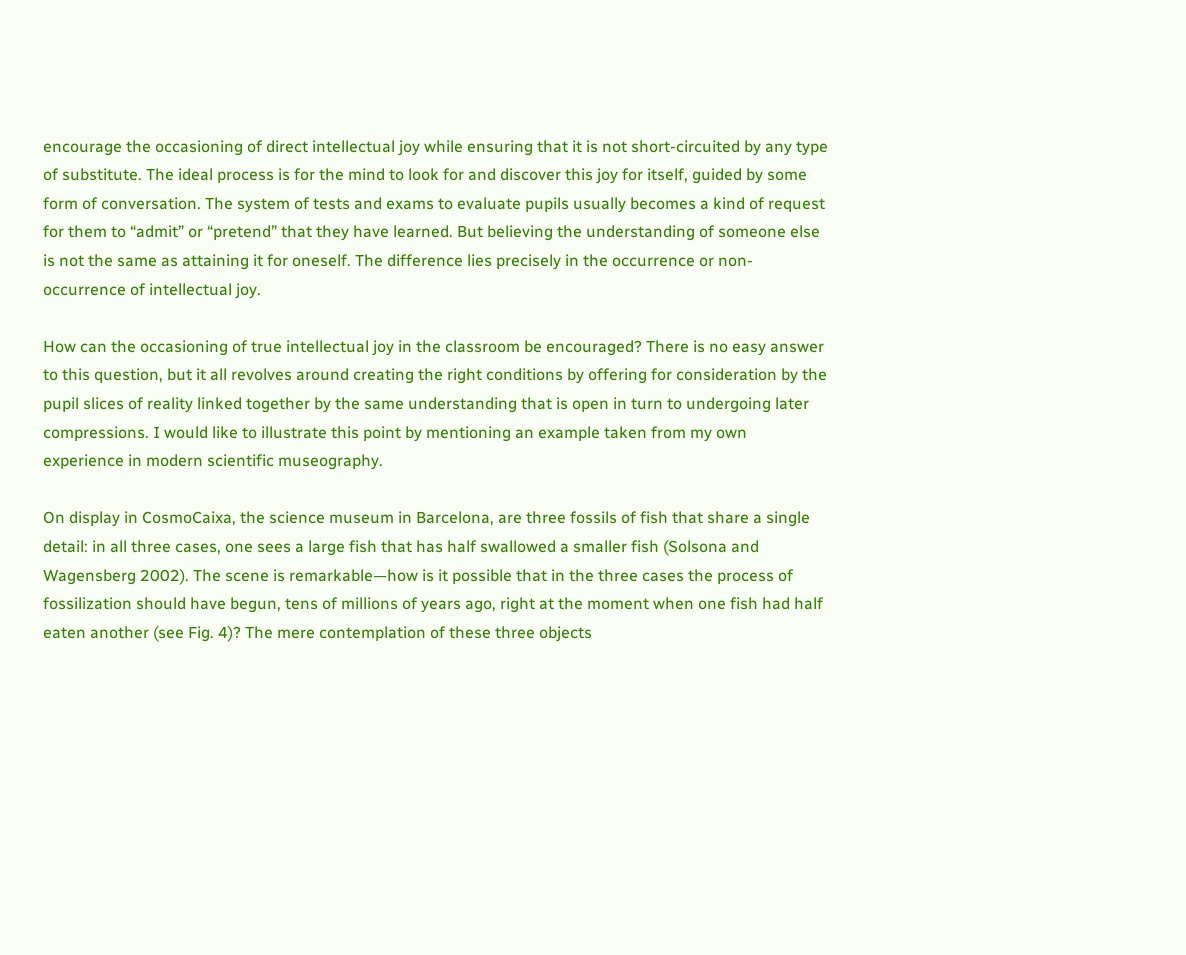encourage the occasioning of direct intellectual joy while ensuring that it is not short-circuited by any type of substitute. The ideal process is for the mind to look for and discover this joy for itself, guided by some form of conversation. The system of tests and exams to evaluate pupils usually becomes a kind of request for them to “admit” or “pretend” that they have learned. But believing the understanding of someone else is not the same as attaining it for oneself. The difference lies precisely in the occurrence or non-occurrence of intellectual joy.

How can the occasioning of true intellectual joy in the classroom be encouraged? There is no easy answer to this question, but it all revolves around creating the right conditions by offering for consideration by the pupil slices of reality linked together by the same understanding that is open in turn to undergoing later compressions. I would like to illustrate this point by mentioning an example taken from my own experience in modern scientific museography.

On display in CosmoCaixa, the science museum in Barcelona, are three fossils of fish that share a single detail: in all three cases, one sees a large fish that has half swallowed a smaller fish (Solsona and Wagensberg 2002). The scene is remarkable—how is it possible that in the three cases the process of fossilization should have begun, tens of millions of years ago, right at the moment when one fish had half eaten another (see Fig. 4)? The mere contemplation of these three objects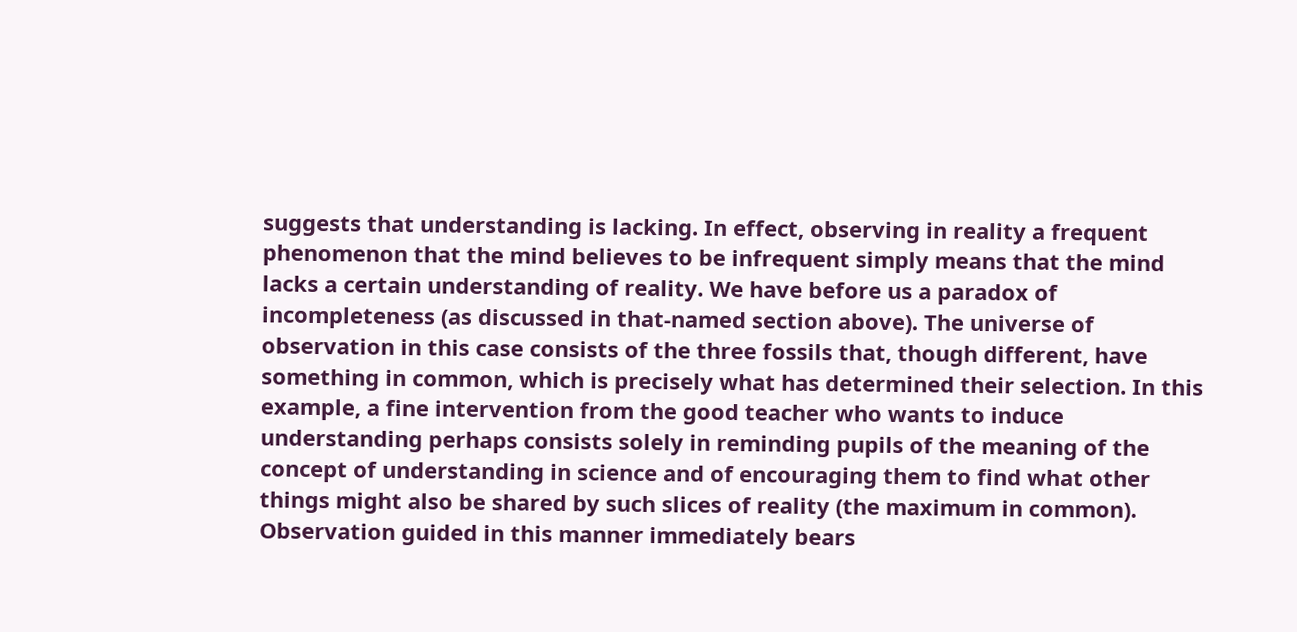suggests that understanding is lacking. In effect, observing in reality a frequent phenomenon that the mind believes to be infrequent simply means that the mind lacks a certain understanding of reality. We have before us a paradox of incompleteness (as discussed in that-named section above). The universe of observation in this case consists of the three fossils that, though different, have something in common, which is precisely what has determined their selection. In this example, a fine intervention from the good teacher who wants to induce understanding perhaps consists solely in reminding pupils of the meaning of the concept of understanding in science and of encouraging them to find what other things might also be shared by such slices of reality (the maximum in common). Observation guided in this manner immediately bears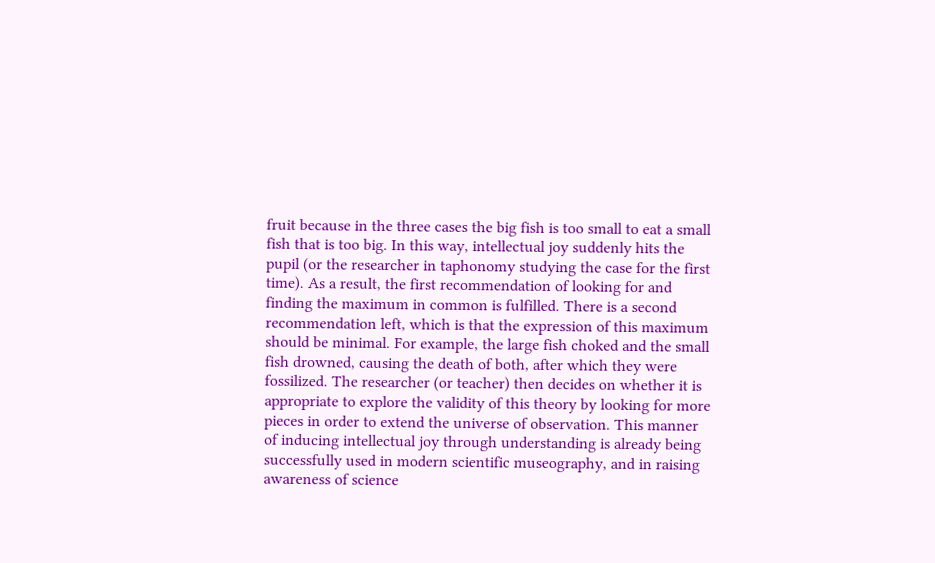fruit because in the three cases the big fish is too small to eat a small fish that is too big. In this way, intellectual joy suddenly hits the pupil (or the researcher in taphonomy studying the case for the first time). As a result, the first recommendation of looking for and finding the maximum in common is fulfilled. There is a second recommendation left, which is that the expression of this maximum should be minimal. For example, the large fish choked and the small fish drowned, causing the death of both, after which they were fossilized. The researcher (or teacher) then decides on whether it is appropriate to explore the validity of this theory by looking for more pieces in order to extend the universe of observation. This manner of inducing intellectual joy through understanding is already being successfully used in modern scientific museography, and in raising awareness of science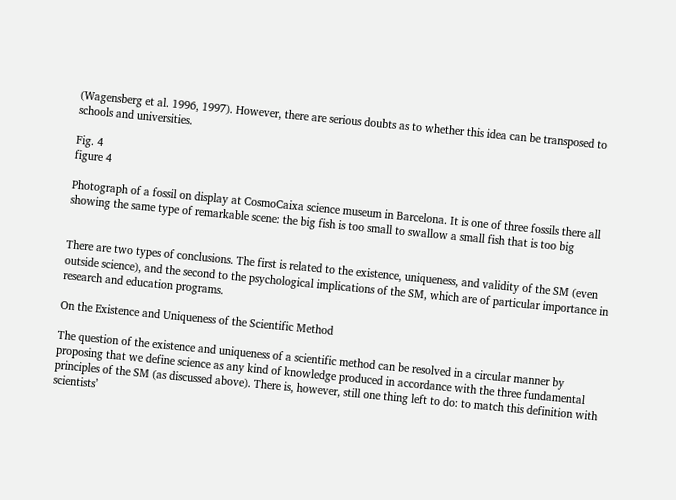(Wagensberg et al. 1996, 1997). However, there are serious doubts as to whether this idea can be transposed to schools and universities.

Fig. 4
figure 4

Photograph of a fossil on display at CosmoCaixa science museum in Barcelona. It is one of three fossils there all showing the same type of remarkable scene: the big fish is too small to swallow a small fish that is too big


There are two types of conclusions. The first is related to the existence, uniqueness, and validity of the SM (even outside science), and the second to the psychological implications of the SM, which are of particular importance in research and education programs.

On the Existence and Uniqueness of the Scientific Method

The question of the existence and uniqueness of a scientific method can be resolved in a circular manner by proposing that we define science as any kind of knowledge produced in accordance with the three fundamental principles of the SM (as discussed above). There is, however, still one thing left to do: to match this definition with scientists’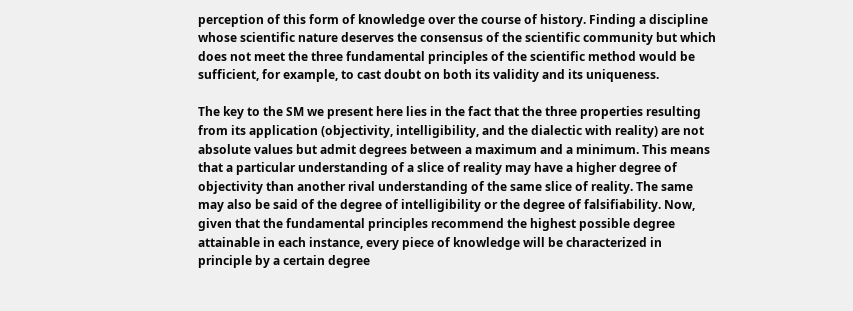perception of this form of knowledge over the course of history. Finding a discipline whose scientific nature deserves the consensus of the scientific community but which does not meet the three fundamental principles of the scientific method would be sufficient, for example, to cast doubt on both its validity and its uniqueness.

The key to the SM we present here lies in the fact that the three properties resulting from its application (objectivity, intelligibility, and the dialectic with reality) are not absolute values but admit degrees between a maximum and a minimum. This means that a particular understanding of a slice of reality may have a higher degree of objectivity than another rival understanding of the same slice of reality. The same may also be said of the degree of intelligibility or the degree of falsifiability. Now, given that the fundamental principles recommend the highest possible degree attainable in each instance, every piece of knowledge will be characterized in principle by a certain degree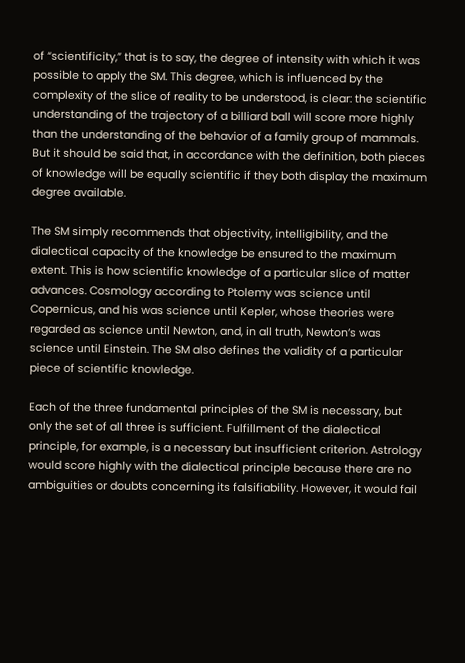of “scientificity,” that is to say, the degree of intensity with which it was possible to apply the SM. This degree, which is influenced by the complexity of the slice of reality to be understood, is clear: the scientific understanding of the trajectory of a billiard ball will score more highly than the understanding of the behavior of a family group of mammals. But it should be said that, in accordance with the definition, both pieces of knowledge will be equally scientific if they both display the maximum degree available.

The SM simply recommends that objectivity, intelligibility, and the dialectical capacity of the knowledge be ensured to the maximum extent. This is how scientific knowledge of a particular slice of matter advances. Cosmology according to Ptolemy was science until Copernicus, and his was science until Kepler, whose theories were regarded as science until Newton, and, in all truth, Newton’s was science until Einstein. The SM also defines the validity of a particular piece of scientific knowledge.

Each of the three fundamental principles of the SM is necessary, but only the set of all three is sufficient. Fulfillment of the dialectical principle, for example, is a necessary but insufficient criterion. Astrology would score highly with the dialectical principle because there are no ambiguities or doubts concerning its falsifiability. However, it would fail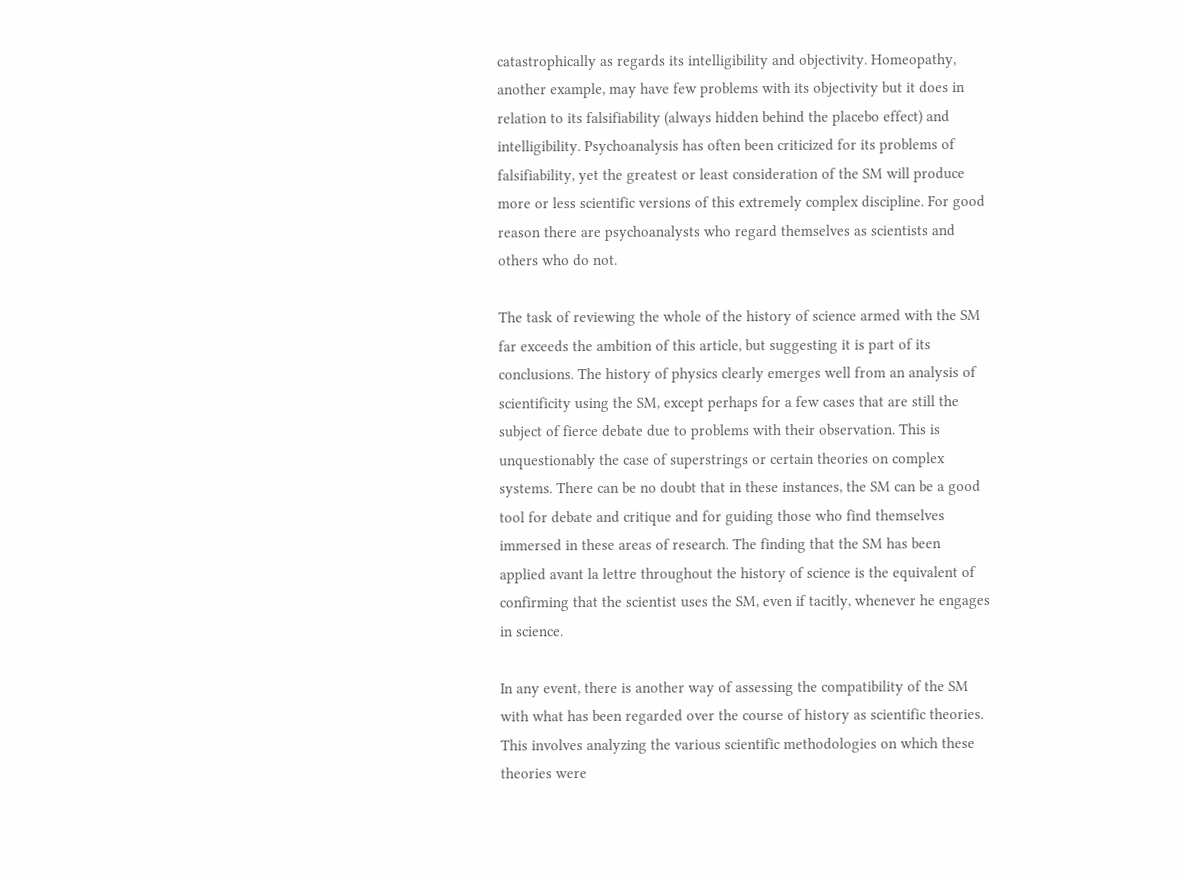catastrophically as regards its intelligibility and objectivity. Homeopathy, another example, may have few problems with its objectivity but it does in relation to its falsifiability (always hidden behind the placebo effect) and intelligibility. Psychoanalysis has often been criticized for its problems of falsifiability, yet the greatest or least consideration of the SM will produce more or less scientific versions of this extremely complex discipline. For good reason there are psychoanalysts who regard themselves as scientists and others who do not.

The task of reviewing the whole of the history of science armed with the SM far exceeds the ambition of this article, but suggesting it is part of its conclusions. The history of physics clearly emerges well from an analysis of scientificity using the SM, except perhaps for a few cases that are still the subject of fierce debate due to problems with their observation. This is unquestionably the case of superstrings or certain theories on complex systems. There can be no doubt that in these instances, the SM can be a good tool for debate and critique and for guiding those who find themselves immersed in these areas of research. The finding that the SM has been applied avant la lettre throughout the history of science is the equivalent of confirming that the scientist uses the SM, even if tacitly, whenever he engages in science.

In any event, there is another way of assessing the compatibility of the SM with what has been regarded over the course of history as scientific theories. This involves analyzing the various scientific methodologies on which these theories were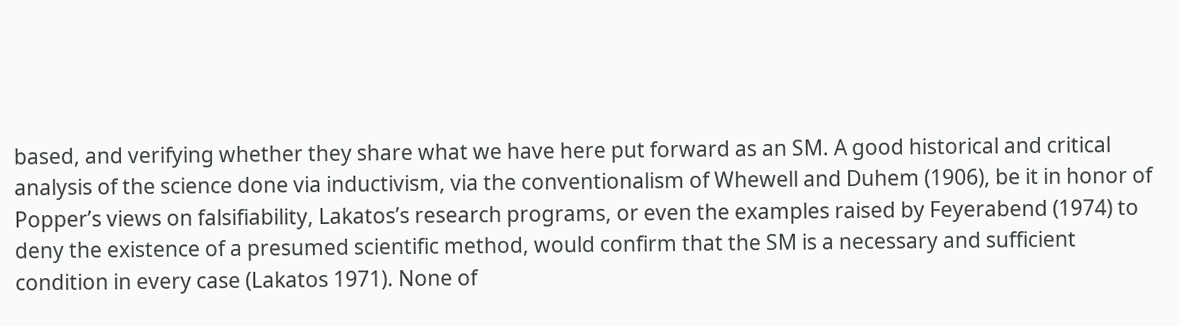based, and verifying whether they share what we have here put forward as an SM. A good historical and critical analysis of the science done via inductivism, via the conventionalism of Whewell and Duhem (1906), be it in honor of Popper’s views on falsifiability, Lakatos’s research programs, or even the examples raised by Feyerabend (1974) to deny the existence of a presumed scientific method, would confirm that the SM is a necessary and sufficient condition in every case (Lakatos 1971). None of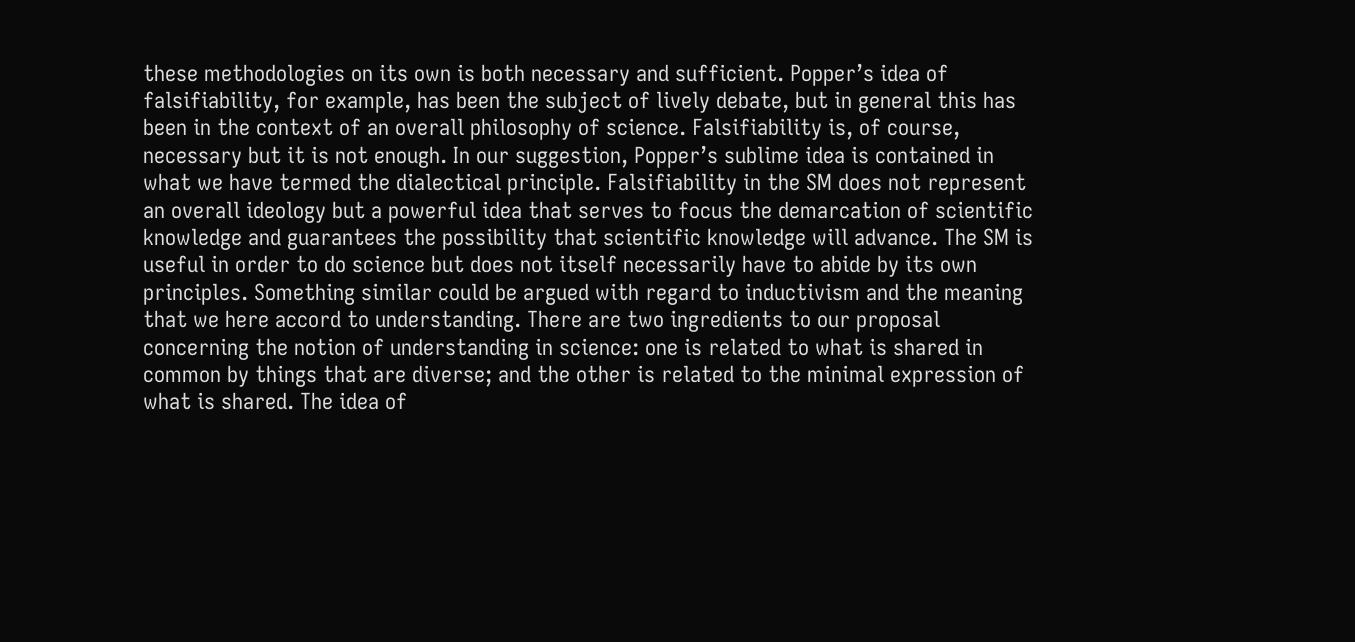these methodologies on its own is both necessary and sufficient. Popper’s idea of falsifiability, for example, has been the subject of lively debate, but in general this has been in the context of an overall philosophy of science. Falsifiability is, of course, necessary but it is not enough. In our suggestion, Popper’s sublime idea is contained in what we have termed the dialectical principle. Falsifiability in the SM does not represent an overall ideology but a powerful idea that serves to focus the demarcation of scientific knowledge and guarantees the possibility that scientific knowledge will advance. The SM is useful in order to do science but does not itself necessarily have to abide by its own principles. Something similar could be argued with regard to inductivism and the meaning that we here accord to understanding. There are two ingredients to our proposal concerning the notion of understanding in science: one is related to what is shared in common by things that are diverse; and the other is related to the minimal expression of what is shared. The idea of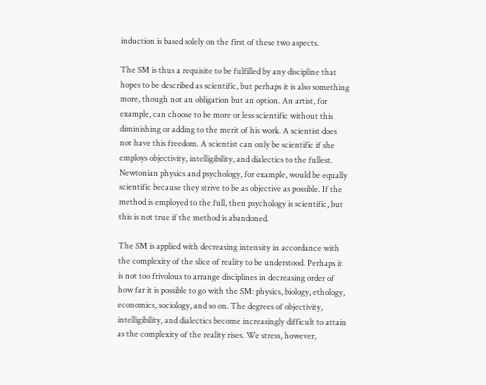induction is based solely on the first of these two aspects.

The SM is thus a requisite to be fulfilled by any discipline that hopes to be described as scientific, but perhaps it is also something more, though not an obligation but an option. An artist, for example, can choose to be more or less scientific without this diminishing or adding to the merit of his work. A scientist does not have this freedom. A scientist can only be scientific if she employs objectivity, intelligibility, and dialectics to the fullest. Newtonian physics and psychology, for example, would be equally scientific because they strive to be as objective as possible. If the method is employed to the full, then psychology is scientific, but this is not true if the method is abandoned.

The SM is applied with decreasing intensity in accordance with the complexity of the slice of reality to be understood. Perhaps it is not too frivolous to arrange disciplines in decreasing order of how far it is possible to go with the SM: physics, biology, ethology, economics, sociology, and so on. The degrees of objectivity, intelligibility, and dialectics become increasingly difficult to attain as the complexity of the reality rises. We stress, however,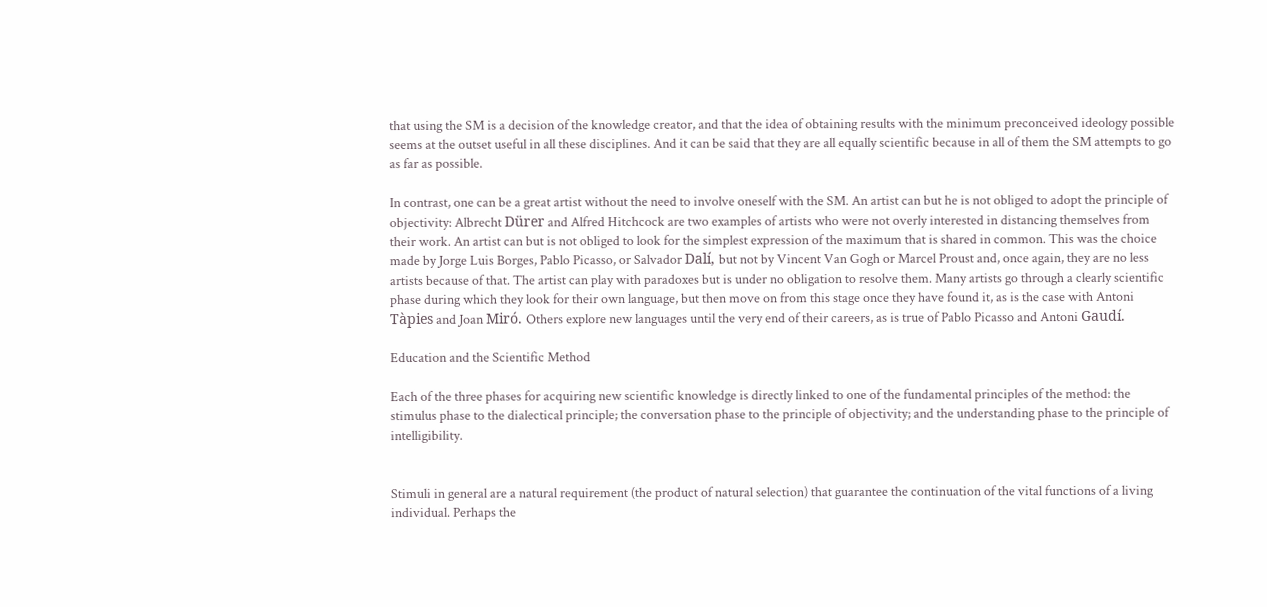that using the SM is a decision of the knowledge creator, and that the idea of obtaining results with the minimum preconceived ideology possible seems at the outset useful in all these disciplines. And it can be said that they are all equally scientific because in all of them the SM attempts to go as far as possible.

In contrast, one can be a great artist without the need to involve oneself with the SM. An artist can but he is not obliged to adopt the principle of objectivity: Albrecht Dürer and Alfred Hitchcock are two examples of artists who were not overly interested in distancing themselves from their work. An artist can but is not obliged to look for the simplest expression of the maximum that is shared in common. This was the choice made by Jorge Luis Borges, Pablo Picasso, or Salvador Dalí, but not by Vincent Van Gogh or Marcel Proust and, once again, they are no less artists because of that. The artist can play with paradoxes but is under no obligation to resolve them. Many artists go through a clearly scientific phase during which they look for their own language, but then move on from this stage once they have found it, as is the case with Antoni Tàpies and Joan Miró. Others explore new languages until the very end of their careers, as is true of Pablo Picasso and Antoni Gaudí.

Education and the Scientific Method

Each of the three phases for acquiring new scientific knowledge is directly linked to one of the fundamental principles of the method: the stimulus phase to the dialectical principle; the conversation phase to the principle of objectivity; and the understanding phase to the principle of intelligibility.


Stimuli in general are a natural requirement (the product of natural selection) that guarantee the continuation of the vital functions of a living individual. Perhaps the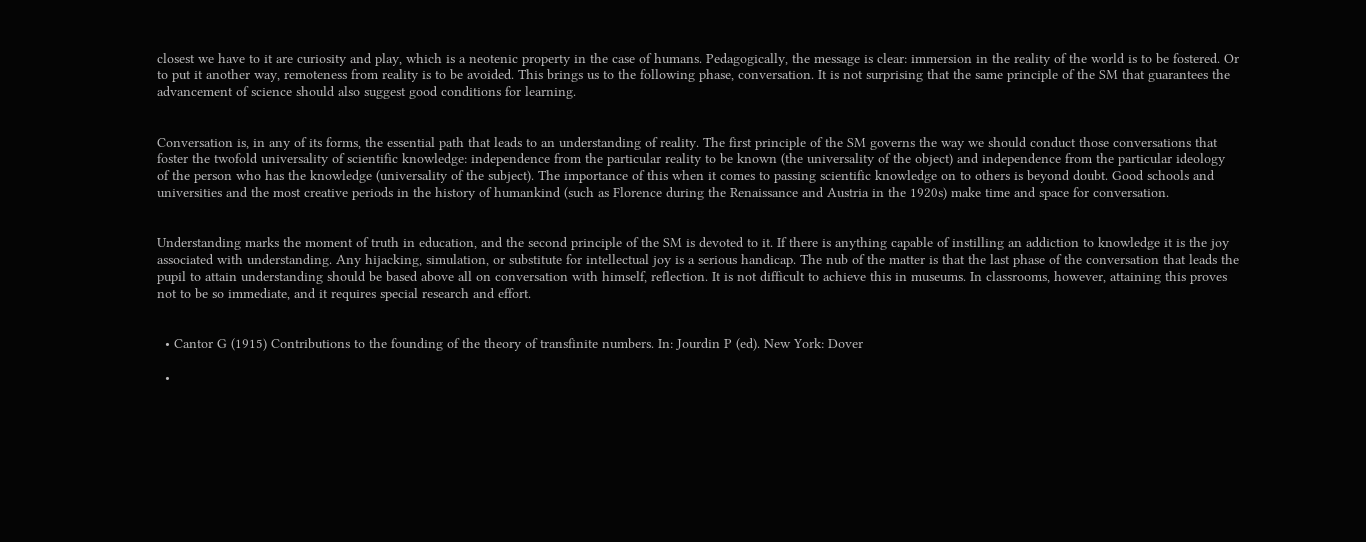closest we have to it are curiosity and play, which is a neotenic property in the case of humans. Pedagogically, the message is clear: immersion in the reality of the world is to be fostered. Or to put it another way, remoteness from reality is to be avoided. This brings us to the following phase, conversation. It is not surprising that the same principle of the SM that guarantees the advancement of science should also suggest good conditions for learning.


Conversation is, in any of its forms, the essential path that leads to an understanding of reality. The first principle of the SM governs the way we should conduct those conversations that foster the twofold universality of scientific knowledge: independence from the particular reality to be known (the universality of the object) and independence from the particular ideology of the person who has the knowledge (universality of the subject). The importance of this when it comes to passing scientific knowledge on to others is beyond doubt. Good schools and universities and the most creative periods in the history of humankind (such as Florence during the Renaissance and Austria in the 1920s) make time and space for conversation.


Understanding marks the moment of truth in education, and the second principle of the SM is devoted to it. If there is anything capable of instilling an addiction to knowledge it is the joy associated with understanding. Any hijacking, simulation, or substitute for intellectual joy is a serious handicap. The nub of the matter is that the last phase of the conversation that leads the pupil to attain understanding should be based above all on conversation with himself, reflection. It is not difficult to achieve this in museums. In classrooms, however, attaining this proves not to be so immediate, and it requires special research and effort.


  • Cantor G (1915) Contributions to the founding of the theory of transfinite numbers. In: Jourdin P (ed). New York: Dover

  •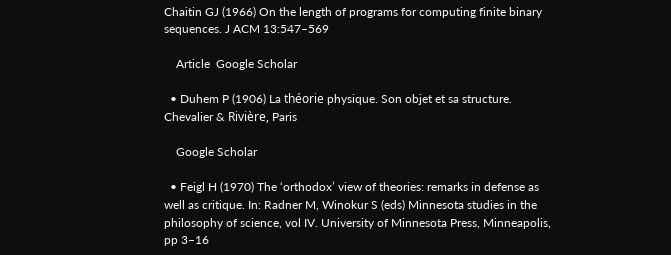Chaitin GJ (1966) On the length of programs for computing finite binary sequences. J ACM 13:547–569

    Article  Google Scholar

  • Duhem P (1906) La théorie physique. Son objet et sa structure. Chevalier & Rivière, Paris

    Google Scholar

  • Feigl H (1970) The ‘orthodox’ view of theories: remarks in defense as well as critique. In: Radner M, Winokur S (eds) Minnesota studies in the philosophy of science, vol IV. University of Minnesota Press, Minneapolis, pp 3–16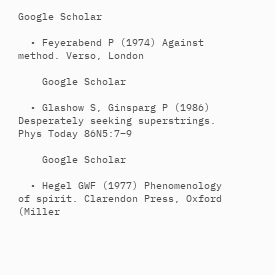Google Scholar

  • Feyerabend P (1974) Against method. Verso, London

    Google Scholar

  • Glashow S, Ginsparg P (1986) Desperately seeking superstrings. Phys Today 86N5:7–9

    Google Scholar

  • Hegel GWF (1977) Phenomenology of spirit. Clarendon Press, Oxford (Miller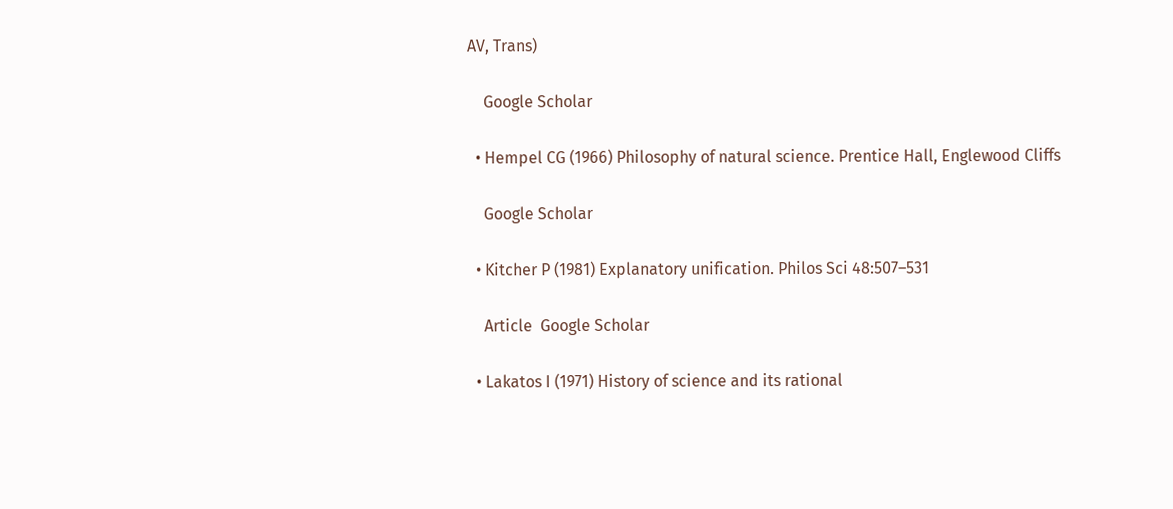AV, Trans)

    Google Scholar

  • Hempel CG (1966) Philosophy of natural science. Prentice Hall, Englewood Cliffs

    Google Scholar

  • Kitcher P (1981) Explanatory unification. Philos Sci 48:507–531

    Article  Google Scholar

  • Lakatos I (1971) History of science and its rational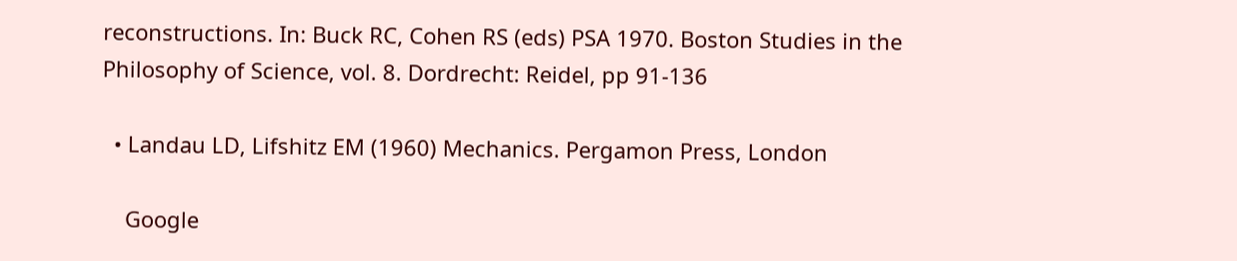reconstructions. In: Buck RC, Cohen RS (eds) PSA 1970. Boston Studies in the Philosophy of Science, vol. 8. Dordrecht: Reidel, pp 91-136

  • Landau LD, Lifshitz EM (1960) Mechanics. Pergamon Press, London

    Google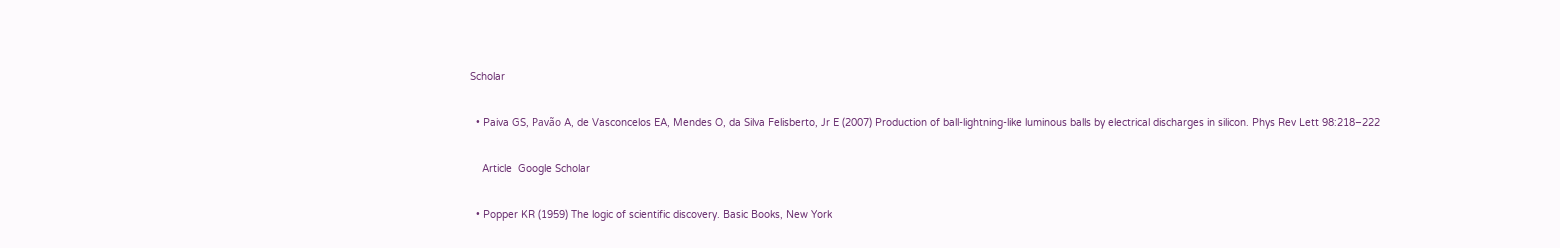Scholar

  • Paiva GS, Pavão A, de Vasconcelos EA, Mendes O, da Silva Felisberto, Jr E (2007) Production of ball-lightning-like luminous balls by electrical discharges in silicon. Phys Rev Lett 98:218–222

    Article  Google Scholar

  • Popper KR (1959) The logic of scientific discovery. Basic Books, New York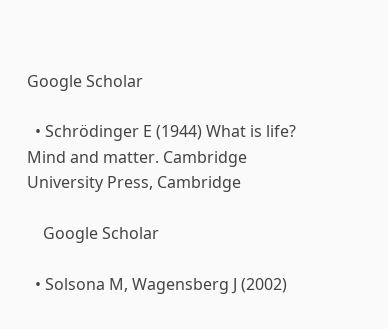Google Scholar

  • Schrödinger E (1944) What is life? Mind and matter. Cambridge University Press, Cambridge

    Google Scholar

  • Solsona M, Wagensberg J (2002)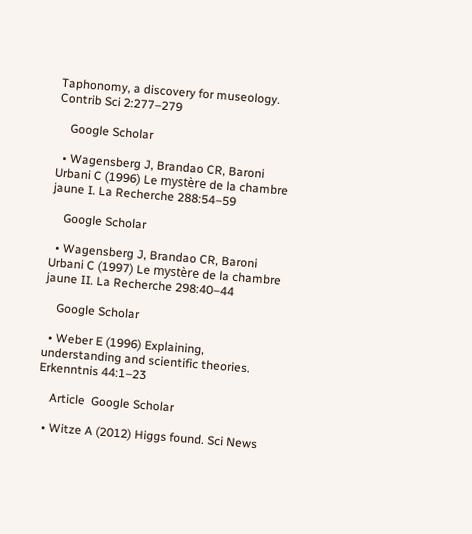Taphonomy, a discovery for museology. Contrib Sci 2:277–279

    Google Scholar

  • Wagensberg J, Brandao CR, Baroni Urbani C (1996) Le mystère de la chambre jaune I. La Recherche 288:54–59

    Google Scholar

  • Wagensberg J, Brandao CR, Baroni Urbani C (1997) Le mystère de la chambre jaune II. La Recherche 298:40–44

    Google Scholar

  • Weber E (1996) Explaining, understanding and scientific theories. Erkenntnis 44:1–23

    Article  Google Scholar

  • Witze A (2012) Higgs found. Sci News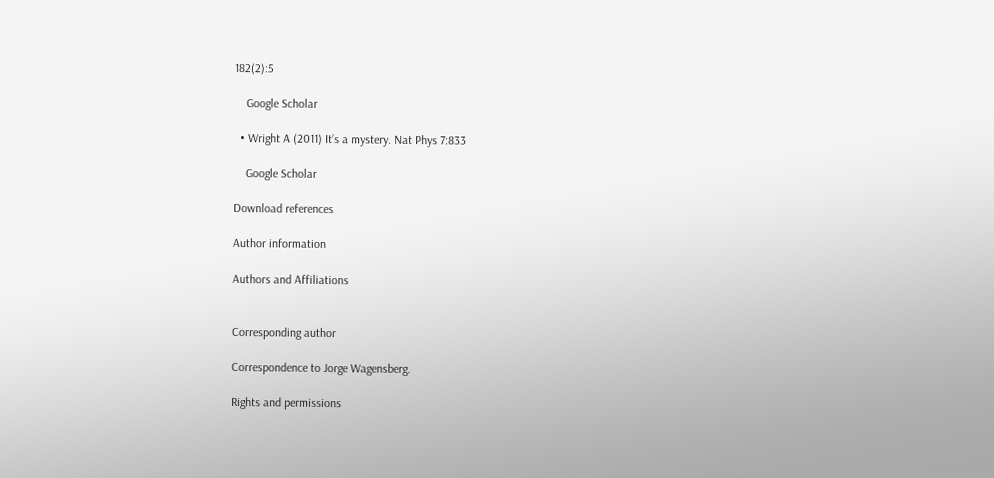182(2):5

    Google Scholar

  • Wright A (2011) It’s a mystery. Nat Phys 7:833

    Google Scholar

Download references

Author information

Authors and Affiliations


Corresponding author

Correspondence to Jorge Wagensberg.

Rights and permissions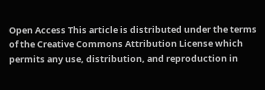Open Access This article is distributed under the terms of the Creative Commons Attribution License which permits any use, distribution, and reproduction in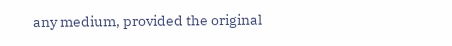any medium, provided the original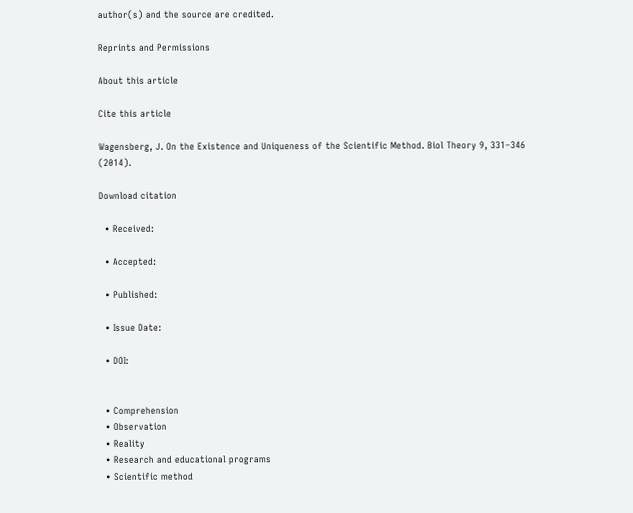author(s) and the source are credited.

Reprints and Permissions

About this article

Cite this article

Wagensberg, J. On the Existence and Uniqueness of the Scientific Method. Biol Theory 9, 331–346 (2014).

Download citation

  • Received:

  • Accepted:

  • Published:

  • Issue Date:

  • DOI:


  • Comprehension
  • Observation
  • Reality
  • Research and educational programs
  • Scientific method